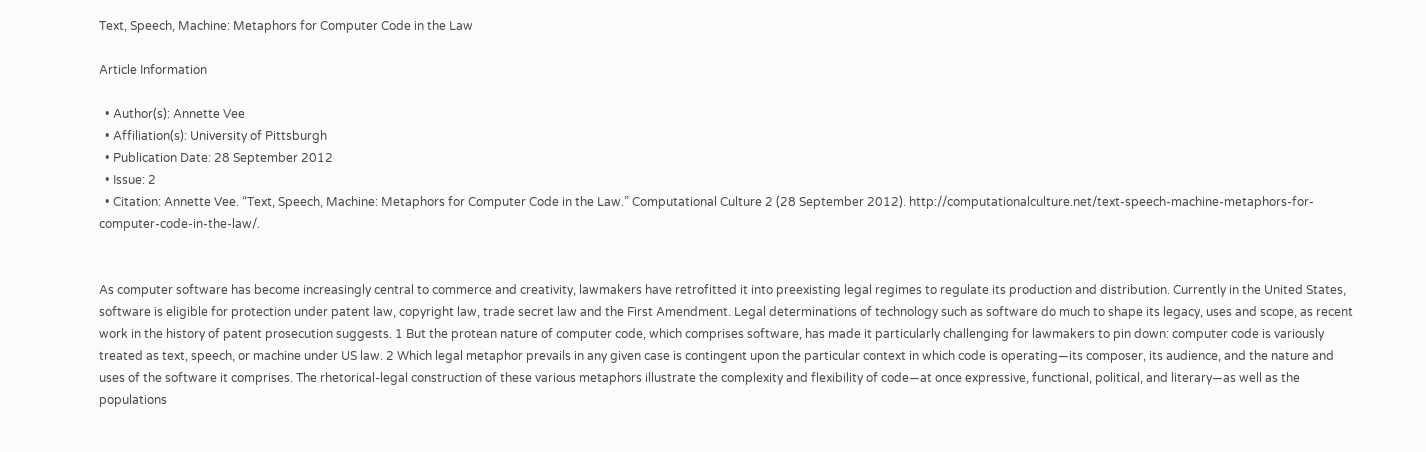Text, Speech, Machine: Metaphors for Computer Code in the Law

Article Information

  • Author(s): Annette Vee
  • Affiliation(s): University of Pittsburgh
  • Publication Date: 28 September 2012
  • Issue: 2
  • Citation: Annette Vee. “Text, Speech, Machine: Metaphors for Computer Code in the Law.” Computational Culture 2 (28 September 2012). http://computationalculture.net/text-speech-machine-metaphors-for-computer-code-in-the-law/.


As computer software has become increasingly central to commerce and creativity, lawmakers have retrofitted it into preexisting legal regimes to regulate its production and distribution. Currently in the United States, software is eligible for protection under patent law, copyright law, trade secret law and the First Amendment. Legal determinations of technology such as software do much to shape its legacy, uses and scope, as recent work in the history of patent prosecution suggests. 1 But the protean nature of computer code, which comprises software, has made it particularly challenging for lawmakers to pin down: computer code is variously treated as text, speech, or machine under US law. 2 Which legal metaphor prevails in any given case is contingent upon the particular context in which code is operating—its composer, its audience, and the nature and uses of the software it comprises. The rhetorical-legal construction of these various metaphors illustrate the complexity and flexibility of code—at once expressive, functional, political, and literary—as well as the populations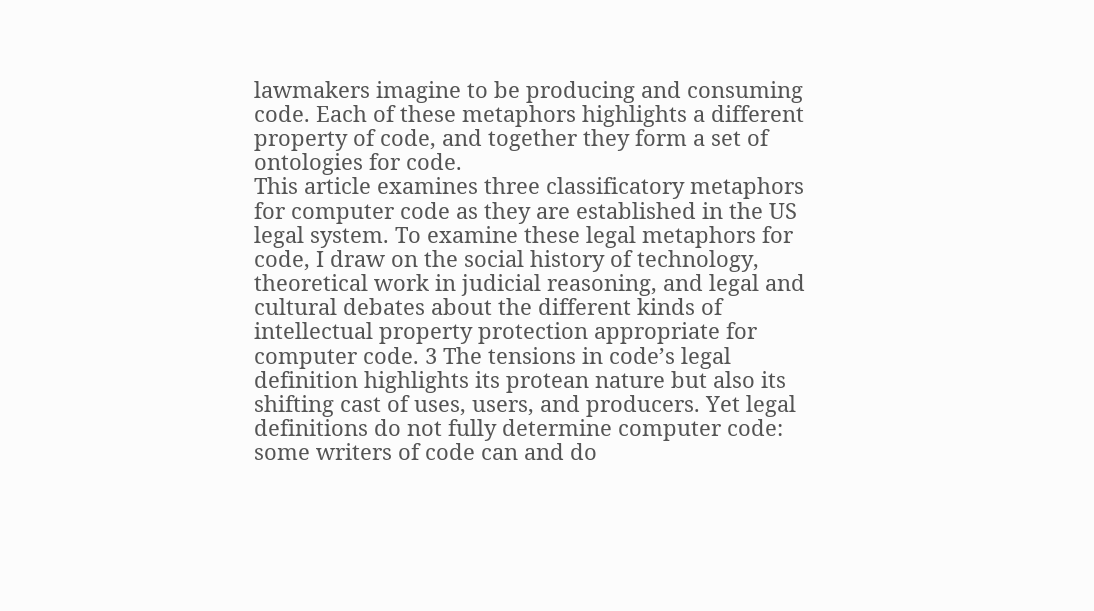lawmakers imagine to be producing and consuming code. Each of these metaphors highlights a different property of code, and together they form a set of ontologies for code.
This article examines three classificatory metaphors for computer code as they are established in the US legal system. To examine these legal metaphors for code, I draw on the social history of technology, theoretical work in judicial reasoning, and legal and cultural debates about the different kinds of intellectual property protection appropriate for computer code. 3 The tensions in code’s legal definition highlights its protean nature but also its shifting cast of uses, users, and producers. Yet legal definitions do not fully determine computer code: some writers of code can and do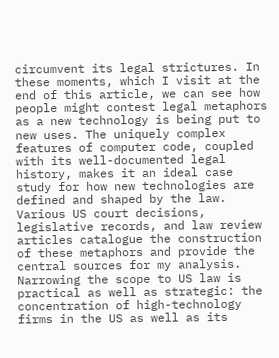circumvent its legal strictures. In these moments, which I visit at the end of this article, we can see how people might contest legal metaphors as a new technology is being put to new uses. The uniquely complex features of computer code, coupled with its well-documented legal history, makes it an ideal case study for how new technologies are defined and shaped by the law.
Various US court decisions, legislative records, and law review articles catalogue the construction of these metaphors and provide the central sources for my analysis. Narrowing the scope to US law is practical as well as strategic: the concentration of high-technology firms in the US as well as its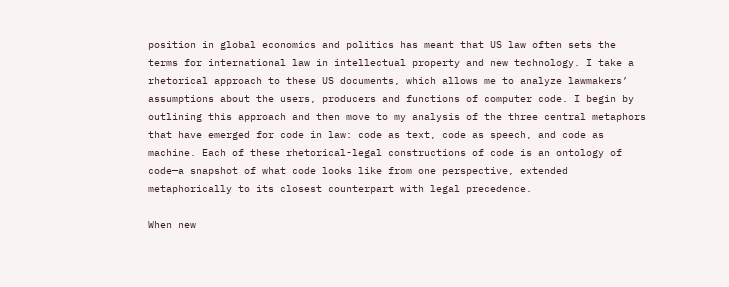position in global economics and politics has meant that US law often sets the terms for international law in intellectual property and new technology. I take a rhetorical approach to these US documents, which allows me to analyze lawmakers’ assumptions about the users, producers and functions of computer code. I begin by outlining this approach and then move to my analysis of the three central metaphors that have emerged for code in law: code as text, code as speech, and code as machine. Each of these rhetorical-legal constructions of code is an ontology of code—a snapshot of what code looks like from one perspective, extended metaphorically to its closest counterpart with legal precedence.

When new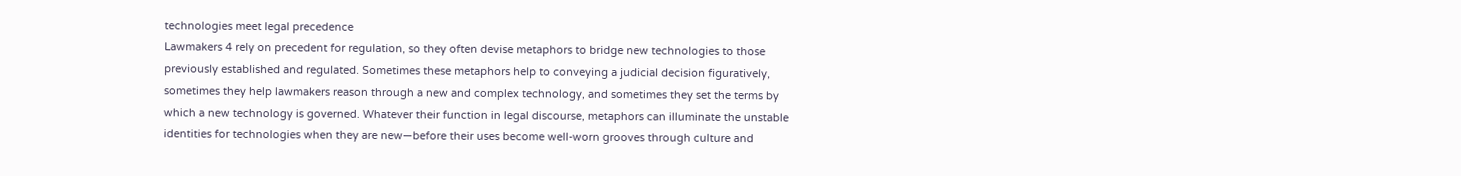technologies meet legal precedence
Lawmakers 4 rely on precedent for regulation, so they often devise metaphors to bridge new technologies to those previously established and regulated. Sometimes these metaphors help to conveying a judicial decision figuratively, sometimes they help lawmakers reason through a new and complex technology, and sometimes they set the terms by which a new technology is governed. Whatever their function in legal discourse, metaphors can illuminate the unstable identities for technologies when they are new—before their uses become well-worn grooves through culture and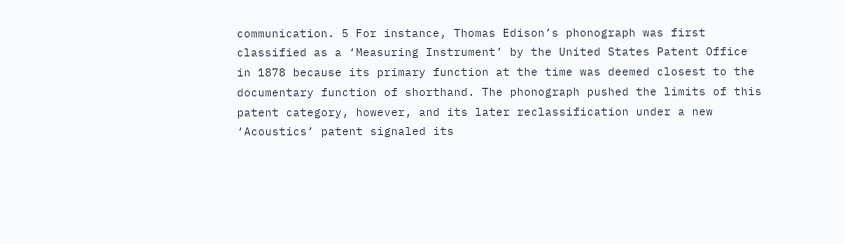communication. 5 For instance, Thomas Edison’s phonograph was first classified as a ‘Measuring Instrument’ by the United States Patent Office in 1878 because its primary function at the time was deemed closest to the documentary function of shorthand. The phonograph pushed the limits of this patent category, however, and its later reclassification under a new ‘Acoustics’ patent signaled its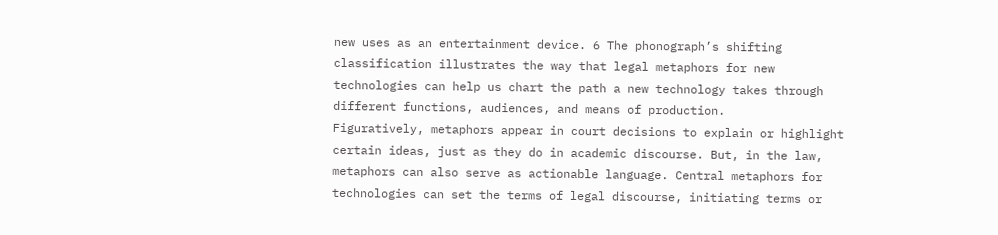new uses as an entertainment device. 6 The phonograph’s shifting classification illustrates the way that legal metaphors for new technologies can help us chart the path a new technology takes through different functions, audiences, and means of production.
Figuratively, metaphors appear in court decisions to explain or highlight certain ideas, just as they do in academic discourse. But, in the law, metaphors can also serve as actionable language. Central metaphors for technologies can set the terms of legal discourse, initiating terms or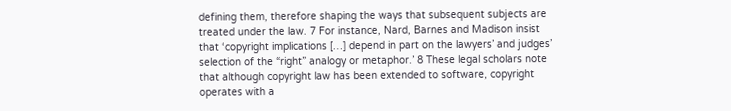defining them, therefore shaping the ways that subsequent subjects are treated under the law. 7 For instance, Nard, Barnes and Madison insist that ‘copyright implications […] depend in part on the lawyers’ and judges’ selection of the “right” analogy or metaphor.’ 8 These legal scholars note that although copyright law has been extended to software, copyright operates with a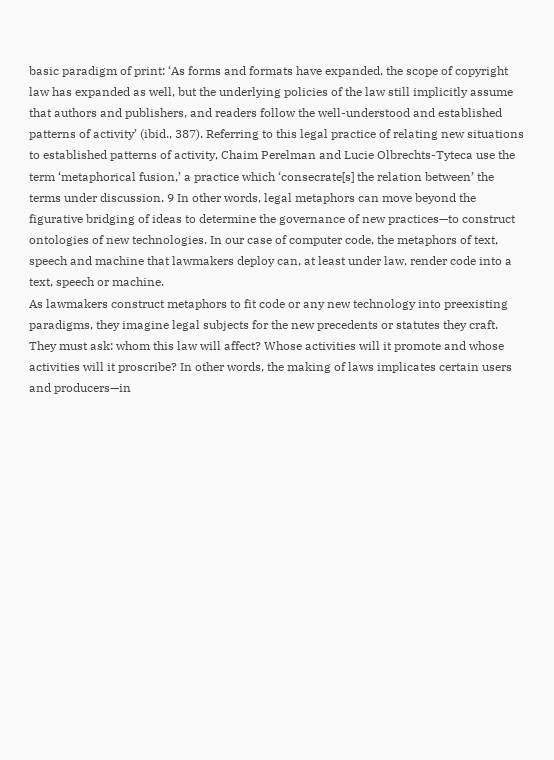basic paradigm of print: ‘As forms and formats have expanded, the scope of copyright law has expanded as well, but the underlying policies of the law still implicitly assume that authors and publishers, and readers follow the well-understood and established patterns of activity’ (ibid., 387). Referring to this legal practice of relating new situations to established patterns of activity, Chaim Perelman and Lucie Olbrechts-Tyteca use the term ‘metaphorical fusion,’ a practice which ‘consecrate[s] the relation between’ the terms under discussion. 9 In other words, legal metaphors can move beyond the figurative bridging of ideas to determine the governance of new practices—to construct ontologies of new technologies. In our case of computer code, the metaphors of text, speech and machine that lawmakers deploy can, at least under law, render code into a text, speech or machine.
As lawmakers construct metaphors to fit code or any new technology into preexisting paradigms, they imagine legal subjects for the new precedents or statutes they craft. They must ask: whom this law will affect? Whose activities will it promote and whose activities will it proscribe? In other words, the making of laws implicates certain users and producers—in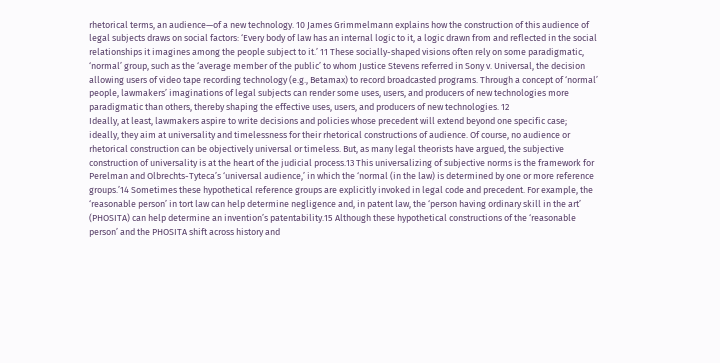rhetorical terms, an audience—of a new technology. 10 James Grimmelmann explains how the construction of this audience of legal subjects draws on social factors: ‘Every body of law has an internal logic to it, a logic drawn from and reflected in the social relationships it imagines among the people subject to it.’ 11 These socially-shaped visions often rely on some paradigmatic, ‘normal’ group, such as the ‘average member of the public’ to whom Justice Stevens referred in Sony v. Universal, the decision allowing users of video tape recording technology (e.g., Betamax) to record broadcasted programs. Through a concept of ‘normal’ people, lawmakers’ imaginations of legal subjects can render some uses, users, and producers of new technologies more paradigmatic than others, thereby shaping the effective uses, users, and producers of new technologies. 12
Ideally, at least, lawmakers aspire to write decisions and policies whose precedent will extend beyond one specific case; ideally, they aim at universality and timelessness for their rhetorical constructions of audience. Of course, no audience or rhetorical construction can be objectively universal or timeless. But, as many legal theorists have argued, the subjective construction of universality is at the heart of the judicial process.13 This universalizing of subjective norms is the framework for Perelman and Olbrechts-Tyteca’s ‘universal audience,’ in which the ‘normal (in the law) is determined by one or more reference groups.’14 Sometimes these hypothetical reference groups are explicitly invoked in legal code and precedent. For example, the ‘reasonable person’ in tort law can help determine negligence and, in patent law, the ‘person having ordinary skill in the art’ (PHOSITA) can help determine an invention’s patentability.15 Although these hypothetical constructions of the ‘reasonable person’ and the PHOSITA shift across history and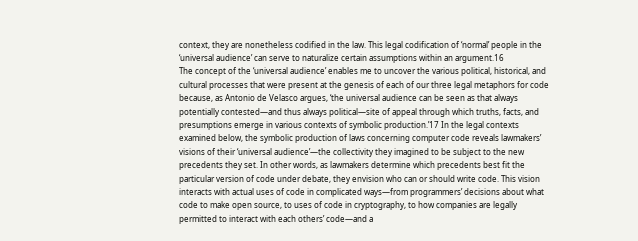context, they are nonetheless codified in the law. This legal codification of ‘normal’ people in the ‘universal audience’ can serve to naturalize certain assumptions within an argument.16
The concept of the ‘universal audience’ enables me to uncover the various political, historical, and cultural processes that were present at the genesis of each of our three legal metaphors for code because, as Antonio de Velasco argues, ‘the universal audience can be seen as that always potentially contested—and thus always political—site of appeal through which truths, facts, and presumptions emerge in various contexts of symbolic production.’17 In the legal contexts examined below, the symbolic production of laws concerning computer code reveals lawmakers’ visions of their ‘universal audience’—the collectivity they imagined to be subject to the new precedents they set. In other words, as lawmakers determine which precedents best fit the particular version of code under debate, they envision who can or should write code. This vision interacts with actual uses of code in complicated ways—from programmers’ decisions about what code to make open source, to uses of code in cryptography, to how companies are legally permitted to interact with each others’ code—and a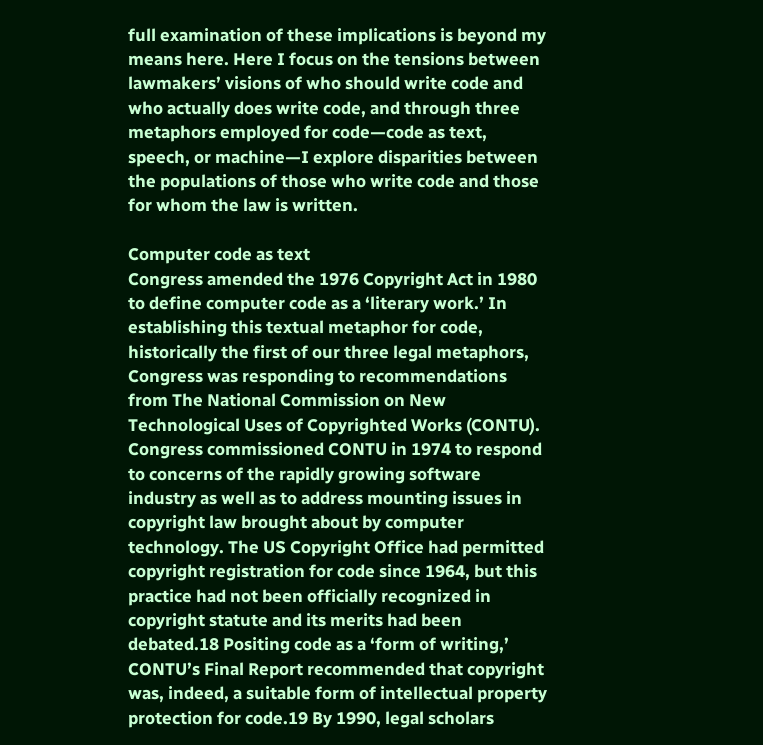full examination of these implications is beyond my means here. Here I focus on the tensions between lawmakers’ visions of who should write code and who actually does write code, and through three metaphors employed for code—code as text, speech, or machine—I explore disparities between the populations of those who write code and those for whom the law is written.

Computer code as text
Congress amended the 1976 Copyright Act in 1980 to define computer code as a ‘literary work.’ In establishing this textual metaphor for code, historically the first of our three legal metaphors, Congress was responding to recommendations from The National Commission on New Technological Uses of Copyrighted Works (CONTU). Congress commissioned CONTU in 1974 to respond to concerns of the rapidly growing software industry as well as to address mounting issues in copyright law brought about by computer technology. The US Copyright Office had permitted copyright registration for code since 1964, but this practice had not been officially recognized in copyright statute and its merits had been debated.18 Positing code as a ‘form of writing,’ CONTU’s Final Report recommended that copyright was, indeed, a suitable form of intellectual property protection for code.19 By 1990, legal scholars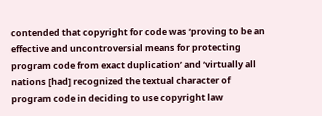contended that copyright for code was ‘proving to be an effective and uncontroversial means for protecting program code from exact duplication’ and ‘virtually all nations [had] recognized the textual character of program code in deciding to use copyright law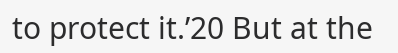to protect it.’20 But at the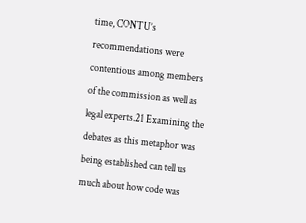time, CONTU’s recommendations were contentious among members of the commission as well as legal experts.21 Examining the debates as this metaphor was being established can tell us much about how code was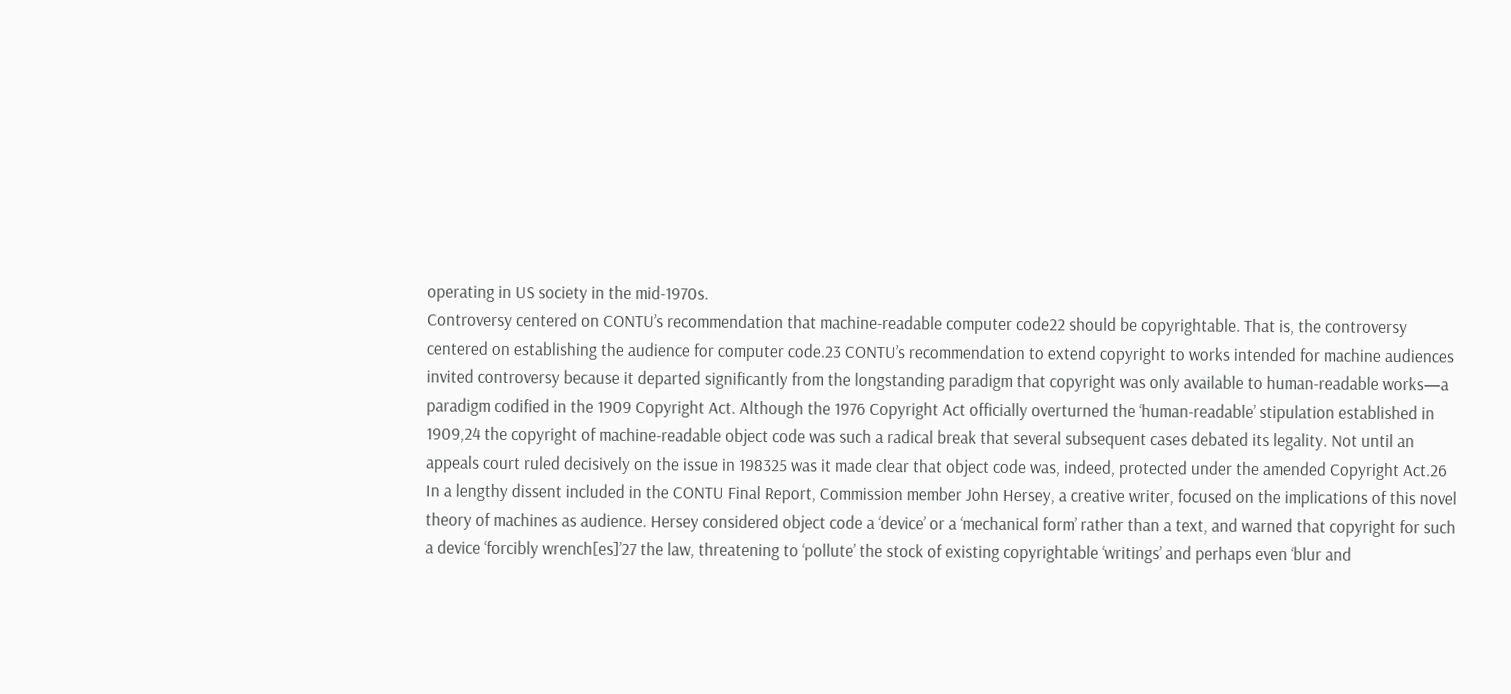operating in US society in the mid-1970s.
Controversy centered on CONTU’s recommendation that machine-readable computer code22 should be copyrightable. That is, the controversy centered on establishing the audience for computer code.23 CONTU’s recommendation to extend copyright to works intended for machine audiences invited controversy because it departed significantly from the longstanding paradigm that copyright was only available to human-readable works—a paradigm codified in the 1909 Copyright Act. Although the 1976 Copyright Act officially overturned the ‘human-readable’ stipulation established in 1909,24 the copyright of machine-readable object code was such a radical break that several subsequent cases debated its legality. Not until an appeals court ruled decisively on the issue in 198325 was it made clear that object code was, indeed, protected under the amended Copyright Act.26
In a lengthy dissent included in the CONTU Final Report, Commission member John Hersey, a creative writer, focused on the implications of this novel theory of machines as audience. Hersey considered object code a ‘device’ or a ‘mechanical form’ rather than a text, and warned that copyright for such a device ‘forcibly wrench[es]’27 the law, threatening to ‘pollute’ the stock of existing copyrightable ‘writings’ and perhaps even ‘blur and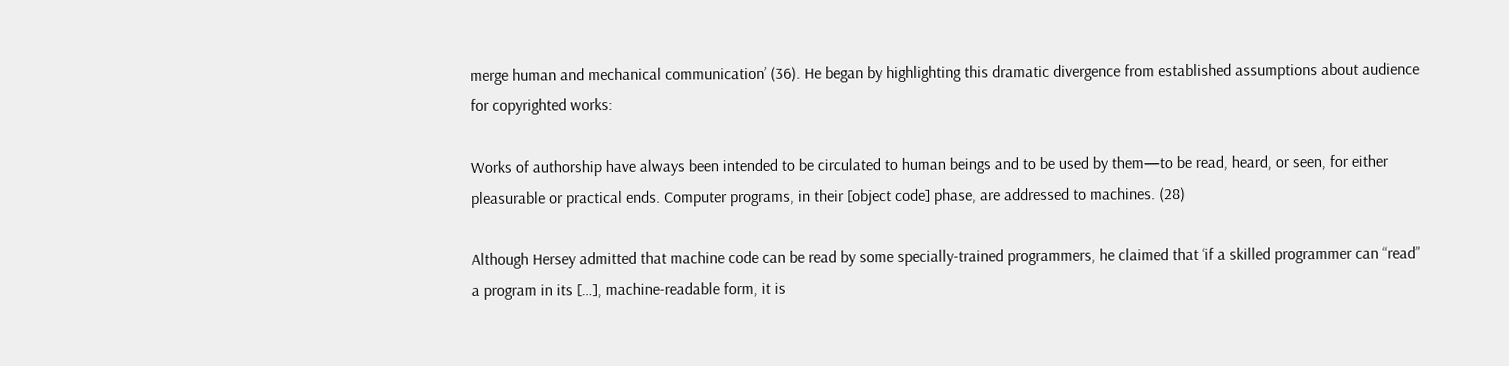merge human and mechanical communication’ (36). He began by highlighting this dramatic divergence from established assumptions about audience for copyrighted works:

Works of authorship have always been intended to be circulated to human beings and to be used by them—to be read, heard, or seen, for either pleasurable or practical ends. Computer programs, in their [object code] phase, are addressed to machines. (28)

Although Hersey admitted that machine code can be read by some specially-trained programmers, he claimed that ‘if a skilled programmer can “read” a program in its […], machine-readable form, it is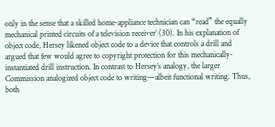only in the sense that a skilled home-appliance technician can “read” the equally mechanical printed circuits of a television receiver’ (30). In his explanation of object code, Hersey likened object code to a device that controls a drill and argued that few would agree to copyright protection for this mechanically-instantiated drill instruction. In contrast to Hersey’s analogy, the larger Commission analogized object code to writing—albeit functional writing. Thus, both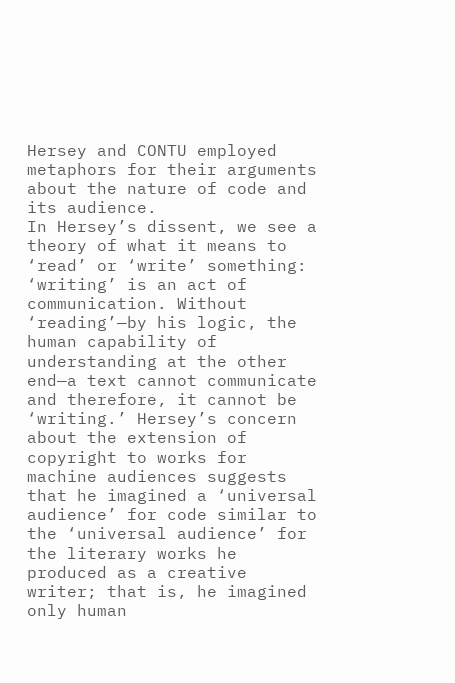Hersey and CONTU employed metaphors for their arguments about the nature of code and its audience.
In Hersey’s dissent, we see a theory of what it means to ‘read’ or ‘write’ something: ‘writing’ is an act of communication. Without ‘reading’—by his logic, the human capability of understanding at the other end—a text cannot communicate and therefore, it cannot be ‘writing.’ Hersey’s concern about the extension of copyright to works for machine audiences suggests that he imagined a ‘universal audience’ for code similar to the ‘universal audience’ for the literary works he produced as a creative writer; that is, he imagined only human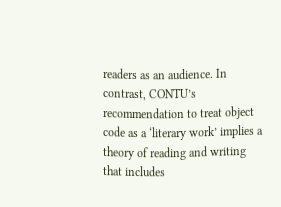readers as an audience. In contrast, CONTU’s recommendation to treat object code as a ‘literary work’ implies a theory of reading and writing that includes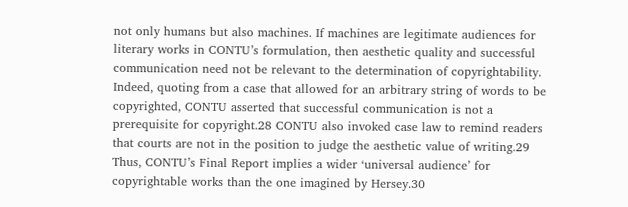not only humans but also machines. If machines are legitimate audiences for literary works in CONTU’s formulation, then aesthetic quality and successful communication need not be relevant to the determination of copyrightability. Indeed, quoting from a case that allowed for an arbitrary string of words to be copyrighted, CONTU asserted that successful communication is not a prerequisite for copyright.28 CONTU also invoked case law to remind readers that courts are not in the position to judge the aesthetic value of writing.29 Thus, CONTU’s Final Report implies a wider ‘universal audience’ for copyrightable works than the one imagined by Hersey.30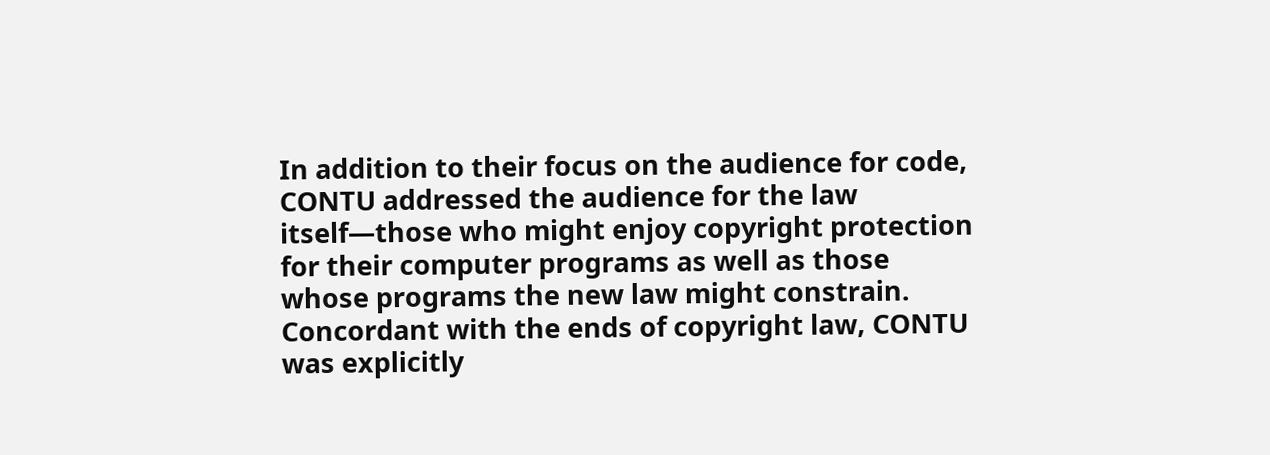In addition to their focus on the audience for code, CONTU addressed the audience for the law itself—those who might enjoy copyright protection for their computer programs as well as those whose programs the new law might constrain. Concordant with the ends of copyright law, CONTU was explicitly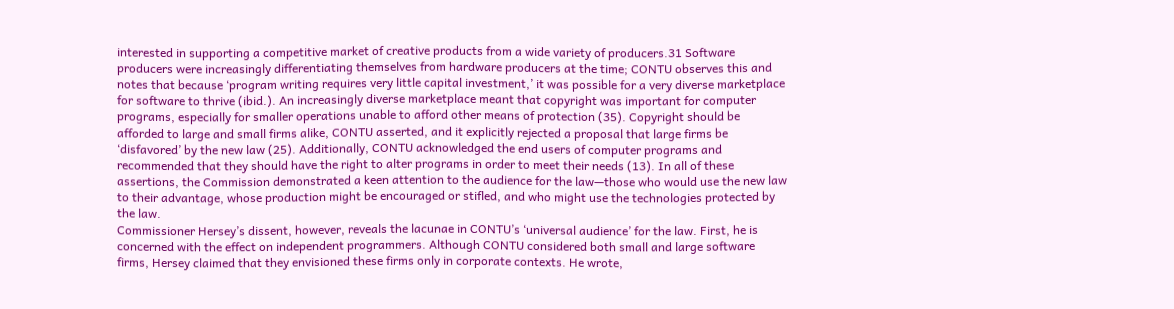interested in supporting a competitive market of creative products from a wide variety of producers.31 Software producers were increasingly differentiating themselves from hardware producers at the time; CONTU observes this and notes that because ‘program writing requires very little capital investment,’ it was possible for a very diverse marketplace for software to thrive (ibid.). An increasingly diverse marketplace meant that copyright was important for computer programs, especially for smaller operations unable to afford other means of protection (35). Copyright should be afforded to large and small firms alike, CONTU asserted, and it explicitly rejected a proposal that large firms be ‘disfavored’ by the new law (25). Additionally, CONTU acknowledged the end users of computer programs and recommended that they should have the right to alter programs in order to meet their needs (13). In all of these assertions, the Commission demonstrated a keen attention to the audience for the law—those who would use the new law to their advantage, whose production might be encouraged or stifled, and who might use the technologies protected by the law.
Commissioner Hersey’s dissent, however, reveals the lacunae in CONTU’s ‘universal audience’ for the law. First, he is concerned with the effect on independent programmers. Although CONTU considered both small and large software firms, Hersey claimed that they envisioned these firms only in corporate contexts. He wrote,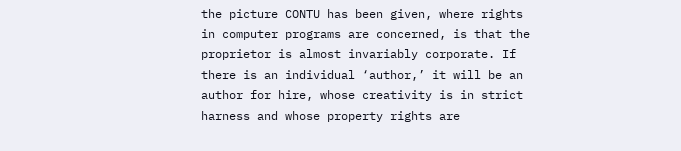the picture CONTU has been given, where rights in computer programs are concerned, is that the proprietor is almost invariably corporate. If there is an individual ‘author,’ it will be an author for hire, whose creativity is in strict harness and whose property rights are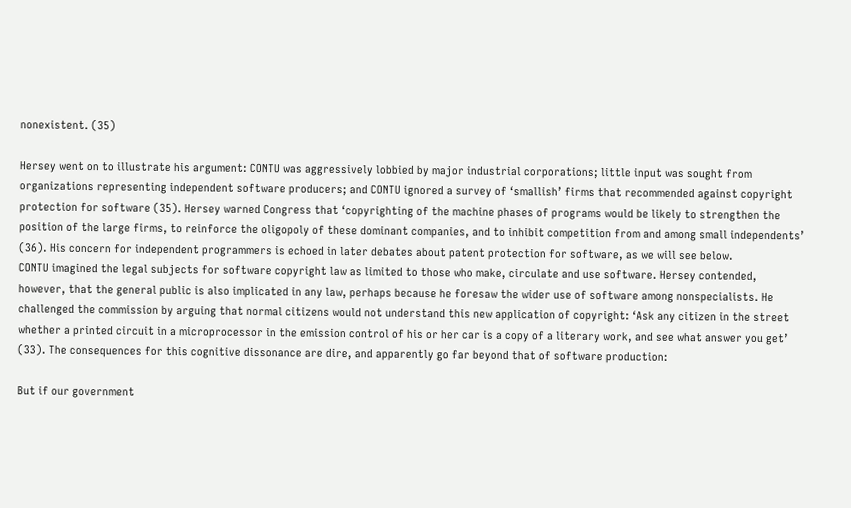nonexistent. (35)

Hersey went on to illustrate his argument: CONTU was aggressively lobbied by major industrial corporations; little input was sought from organizations representing independent software producers; and CONTU ignored a survey of ‘smallish’ firms that recommended against copyright protection for software (35). Hersey warned Congress that ‘copyrighting of the machine phases of programs would be likely to strengthen the position of the large firms, to reinforce the oligopoly of these dominant companies, and to inhibit competition from and among small independents’ (36). His concern for independent programmers is echoed in later debates about patent protection for software, as we will see below.
CONTU imagined the legal subjects for software copyright law as limited to those who make, circulate and use software. Hersey contended, however, that the general public is also implicated in any law, perhaps because he foresaw the wider use of software among nonspecialists. He challenged the commission by arguing that normal citizens would not understand this new application of copyright: ‘Ask any citizen in the street whether a printed circuit in a microprocessor in the emission control of his or her car is a copy of a literary work, and see what answer you get’ (33). The consequences for this cognitive dissonance are dire, and apparently go far beyond that of software production:

But if our government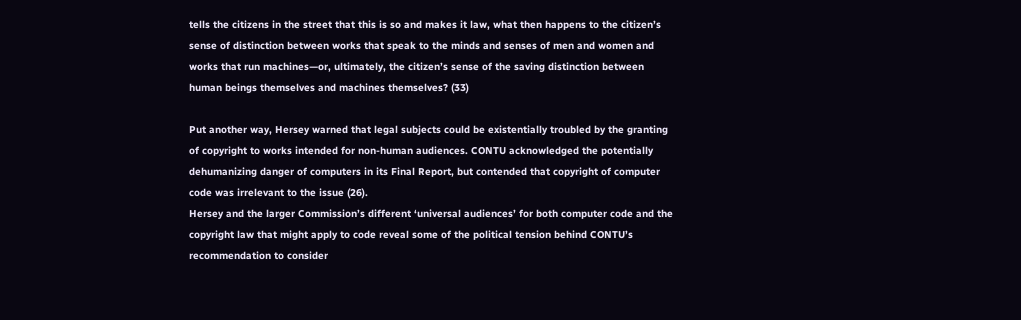tells the citizens in the street that this is so and makes it law, what then happens to the citizen’s sense of distinction between works that speak to the minds and senses of men and women and works that run machines—or, ultimately, the citizen’s sense of the saving distinction between human beings themselves and machines themselves? (33)

Put another way, Hersey warned that legal subjects could be existentially troubled by the granting of copyright to works intended for non-human audiences. CONTU acknowledged the potentially dehumanizing danger of computers in its Final Report, but contended that copyright of computer code was irrelevant to the issue (26).
Hersey and the larger Commission’s different ‘universal audiences’ for both computer code and the copyright law that might apply to code reveal some of the political tension behind CONTU’s recommendation to consider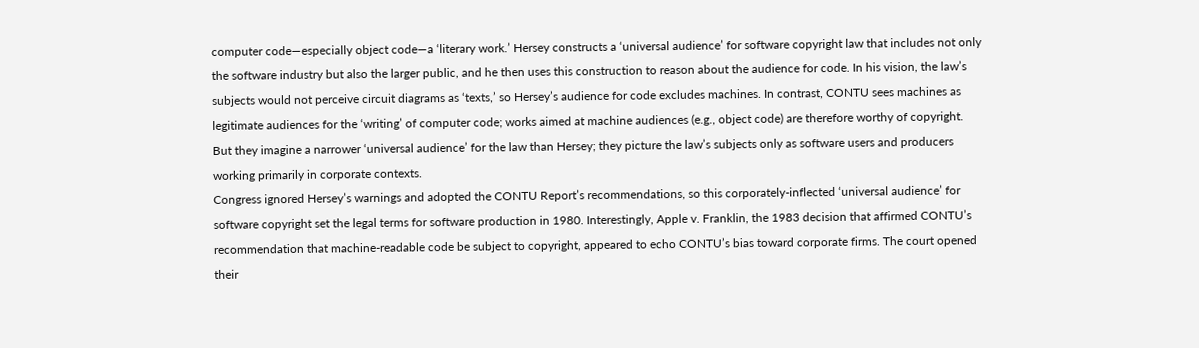computer code—especially object code—a ‘literary work.’ Hersey constructs a ‘universal audience’ for software copyright law that includes not only the software industry but also the larger public, and he then uses this construction to reason about the audience for code. In his vision, the law’s subjects would not perceive circuit diagrams as ‘texts,’ so Hersey’s audience for code excludes machines. In contrast, CONTU sees machines as legitimate audiences for the ‘writing’ of computer code; works aimed at machine audiences (e.g., object code) are therefore worthy of copyright. But they imagine a narrower ‘universal audience’ for the law than Hersey; they picture the law’s subjects only as software users and producers working primarily in corporate contexts.
Congress ignored Hersey’s warnings and adopted the CONTU Report’s recommendations, so this corporately-inflected ‘universal audience’ for software copyright set the legal terms for software production in 1980. Interestingly, Apple v. Franklin, the 1983 decision that affirmed CONTU’s recommendation that machine-readable code be subject to copyright, appeared to echo CONTU’s bias toward corporate firms. The court opened their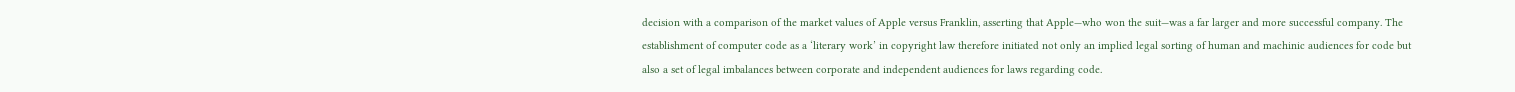decision with a comparison of the market values of Apple versus Franklin, asserting that Apple—who won the suit—was a far larger and more successful company. The establishment of computer code as a ‘literary work’ in copyright law therefore initiated not only an implied legal sorting of human and machinic audiences for code but also a set of legal imbalances between corporate and independent audiences for laws regarding code.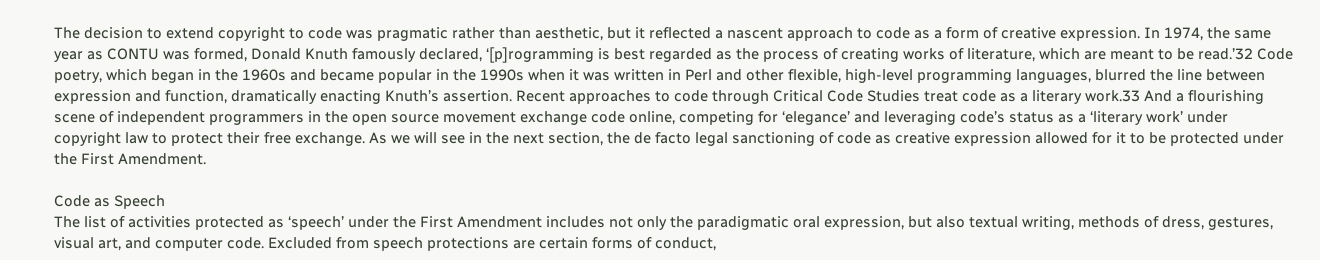The decision to extend copyright to code was pragmatic rather than aesthetic, but it reflected a nascent approach to code as a form of creative expression. In 1974, the same year as CONTU was formed, Donald Knuth famously declared, ‘[p]rogramming is best regarded as the process of creating works of literature, which are meant to be read.’32 Code poetry, which began in the 1960s and became popular in the 1990s when it was written in Perl and other flexible, high-level programming languages, blurred the line between expression and function, dramatically enacting Knuth’s assertion. Recent approaches to code through Critical Code Studies treat code as a literary work.33 And a flourishing scene of independent programmers in the open source movement exchange code online, competing for ‘elegance’ and leveraging code’s status as a ‘literary work’ under copyright law to protect their free exchange. As we will see in the next section, the de facto legal sanctioning of code as creative expression allowed for it to be protected under the First Amendment.

Code as Speech
The list of activities protected as ‘speech’ under the First Amendment includes not only the paradigmatic oral expression, but also textual writing, methods of dress, gestures, visual art, and computer code. Excluded from speech protections are certain forms of conduct,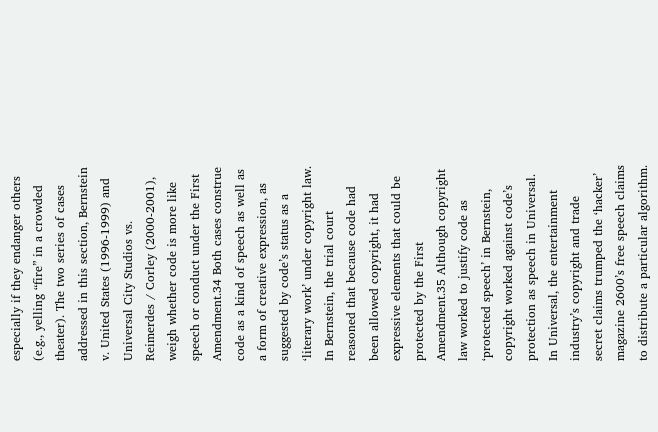especially if they endanger others (e.g., yelling “fire” in a crowded theater). The two series of cases addressed in this section, Bernstein v. United States (1996-1999) and Universal City Studios vs. Reimerdes / Corley (2000-2001), weigh whether code is more like speech or conduct under the First Amendment.34 Both cases construe code as a kind of speech as well as a form of creative expression, as suggested by code’s status as a ‘literary work’ under copyright law. In Bernstein, the trial court reasoned that because code had been allowed copyright, it had expressive elements that could be protected by the First Amendment.35 Although copyright law worked to justify code as ‘protected speech’ in Bernstein, copyright worked against code’s protection as speech in Universal. In Universal, the entertainment industry’s copyright and trade secret claims trumped the ‘hacker’ magazine 2600’s free speech claims to distribute a particular algorithm.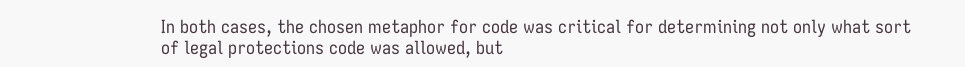In both cases, the chosen metaphor for code was critical for determining not only what sort of legal protections code was allowed, but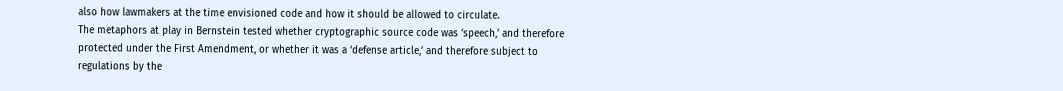also how lawmakers at the time envisioned code and how it should be allowed to circulate.
The metaphors at play in Bernstein tested whether cryptographic source code was ‘speech,’ and therefore protected under the First Amendment, or whether it was a ‘defense article,’ and therefore subject to regulations by the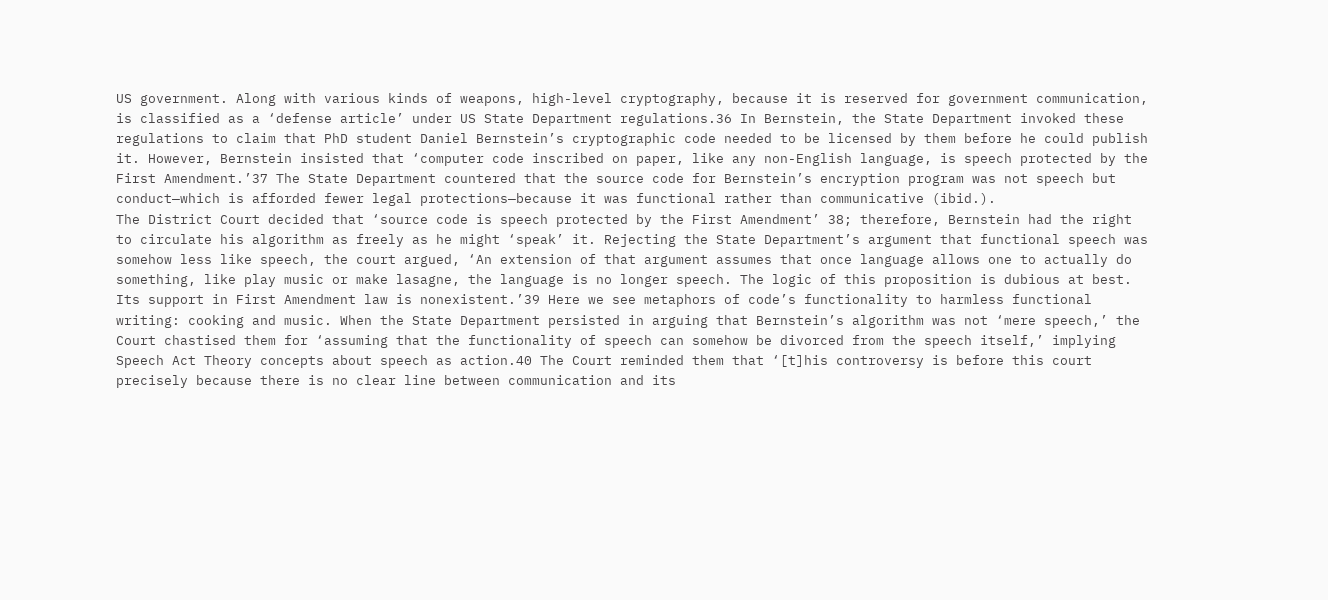US government. Along with various kinds of weapons, high-level cryptography, because it is reserved for government communication, is classified as a ‘defense article’ under US State Department regulations.36 In Bernstein, the State Department invoked these regulations to claim that PhD student Daniel Bernstein’s cryptographic code needed to be licensed by them before he could publish it. However, Bernstein insisted that ‘computer code inscribed on paper, like any non-English language, is speech protected by the First Amendment.’37 The State Department countered that the source code for Bernstein’s encryption program was not speech but conduct—which is afforded fewer legal protections—because it was functional rather than communicative (ibid.).
The District Court decided that ‘source code is speech protected by the First Amendment’ 38; therefore, Bernstein had the right to circulate his algorithm as freely as he might ‘speak’ it. Rejecting the State Department’s argument that functional speech was somehow less like speech, the court argued, ‘An extension of that argument assumes that once language allows one to actually do something, like play music or make lasagne, the language is no longer speech. The logic of this proposition is dubious at best. Its support in First Amendment law is nonexistent.’39 Here we see metaphors of code’s functionality to harmless functional writing: cooking and music. When the State Department persisted in arguing that Bernstein’s algorithm was not ‘mere speech,’ the Court chastised them for ‘assuming that the functionality of speech can somehow be divorced from the speech itself,’ implying Speech Act Theory concepts about speech as action.40 The Court reminded them that ‘[t]his controversy is before this court precisely because there is no clear line between communication and its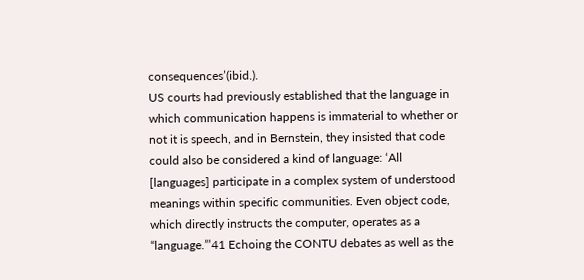consequences’(ibid.).
US courts had previously established that the language in which communication happens is immaterial to whether or not it is speech, and in Bernstein, they insisted that code could also be considered a kind of language: ‘All [languages] participate in a complex system of understood meanings within specific communities. Even object code, which directly instructs the computer, operates as a “language.”’41 Echoing the CONTU debates as well as the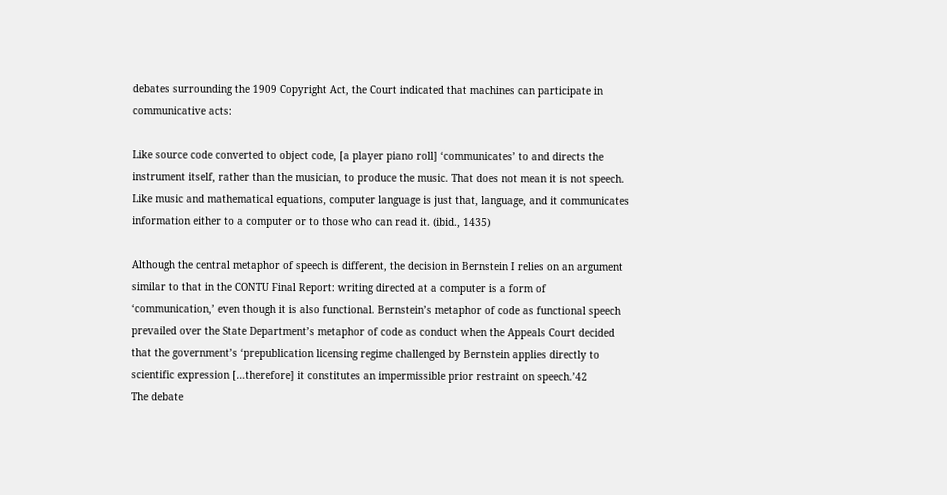debates surrounding the 1909 Copyright Act, the Court indicated that machines can participate in communicative acts:

Like source code converted to object code, [a player piano roll] ‘communicates’ to and directs the instrument itself, rather than the musician, to produce the music. That does not mean it is not speech. Like music and mathematical equations, computer language is just that, language, and it communicates information either to a computer or to those who can read it. (ibid., 1435)

Although the central metaphor of speech is different, the decision in Bernstein I relies on an argument similar to that in the CONTU Final Report: writing directed at a computer is a form of ‘communication,’ even though it is also functional. Bernstein’s metaphor of code as functional speech prevailed over the State Department’s metaphor of code as conduct when the Appeals Court decided that the government’s ‘prepublication licensing regime challenged by Bernstein applies directly to scientific expression […therefore] it constitutes an impermissible prior restraint on speech.’42
The debate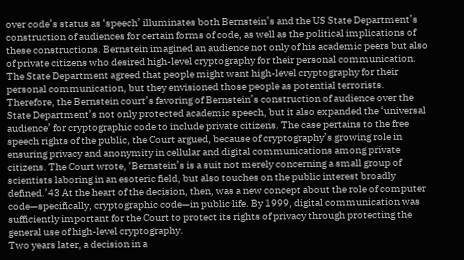over code’s status as ‘speech’ illuminates both Bernstein’s and the US State Department’s construction of audiences for certain forms of code, as well as the political implications of these constructions. Bernstein imagined an audience not only of his academic peers but also of private citizens who desired high-level cryptography for their personal communication. The State Department agreed that people might want high-level cryptography for their personal communication, but they envisioned those people as potential terrorists. Therefore, the Bernstein court’s favoring of Bernstein’s construction of audience over the State Department’s not only protected academic speech, but it also expanded the ‘universal audience’ for cryptographic code to include private citizens. The case pertains to the free speech rights of the public, the Court argued, because of cryptography’s growing role in ensuring privacy and anonymity in cellular and digital communications among private citizens. The Court wrote, ‘Bernstein’s is a suit not merely concerning a small group of scientists laboring in an esoteric field, but also touches on the public interest broadly defined.’43 At the heart of the decision, then, was a new concept about the role of computer code—specifically, cryptographic code—in public life. By 1999, digital communication was sufficiently important for the Court to protect its rights of privacy through protecting the general use of high-level cryptography.
Two years later, a decision in a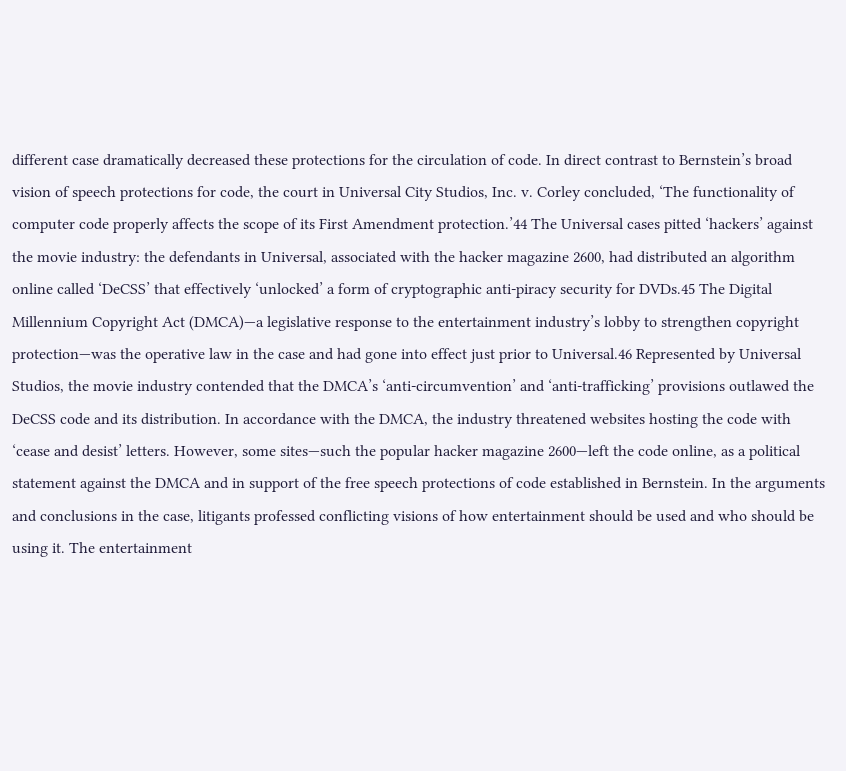different case dramatically decreased these protections for the circulation of code. In direct contrast to Bernstein’s broad vision of speech protections for code, the court in Universal City Studios, Inc. v. Corley concluded, ‘The functionality of computer code properly affects the scope of its First Amendment protection.’44 The Universal cases pitted ‘hackers’ against the movie industry: the defendants in Universal, associated with the hacker magazine 2600, had distributed an algorithm online called ‘DeCSS’ that effectively ‘unlocked’ a form of cryptographic anti-piracy security for DVDs.45 The Digital Millennium Copyright Act (DMCA)—a legislative response to the entertainment industry’s lobby to strengthen copyright protection—was the operative law in the case and had gone into effect just prior to Universal.46 Represented by Universal Studios, the movie industry contended that the DMCA’s ‘anti-circumvention’ and ‘anti-trafficking’ provisions outlawed the DeCSS code and its distribution. In accordance with the DMCA, the industry threatened websites hosting the code with ‘cease and desist’ letters. However, some sites—such the popular hacker magazine 2600—left the code online, as a political statement against the DMCA and in support of the free speech protections of code established in Bernstein. In the arguments and conclusions in the case, litigants professed conflicting visions of how entertainment should be used and who should be using it. The entertainment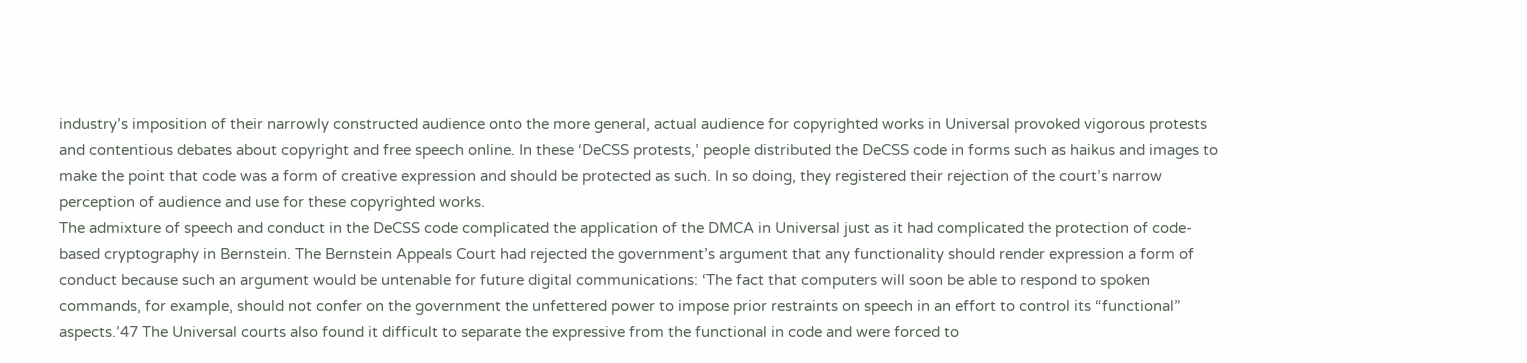industry’s imposition of their narrowly constructed audience onto the more general, actual audience for copyrighted works in Universal provoked vigorous protests and contentious debates about copyright and free speech online. In these ‘DeCSS protests,’ people distributed the DeCSS code in forms such as haikus and images to make the point that code was a form of creative expression and should be protected as such. In so doing, they registered their rejection of the court’s narrow perception of audience and use for these copyrighted works.
The admixture of speech and conduct in the DeCSS code complicated the application of the DMCA in Universal just as it had complicated the protection of code-based cryptography in Bernstein. The Bernstein Appeals Court had rejected the government’s argument that any functionality should render expression a form of conduct because such an argument would be untenable for future digital communications: ‘The fact that computers will soon be able to respond to spoken commands, for example, should not confer on the government the unfettered power to impose prior restraints on speech in an effort to control its “functional” aspects.’47 The Universal courts also found it difficult to separate the expressive from the functional in code and were forced to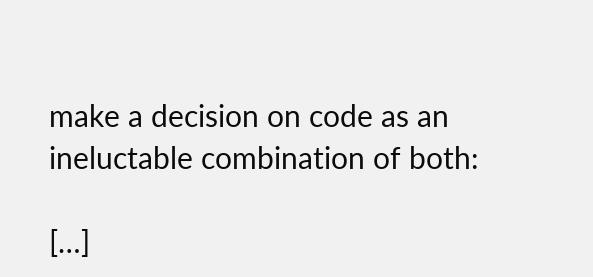make a decision on code as an ineluctable combination of both:

[…]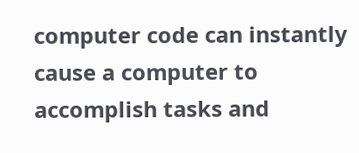computer code can instantly cause a computer to accomplish tasks and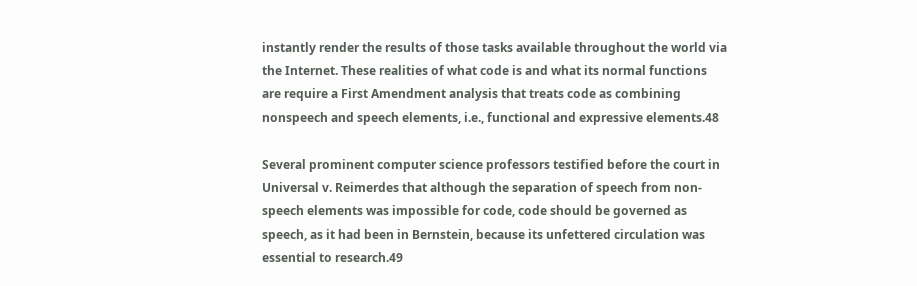instantly render the results of those tasks available throughout the world via the Internet. These realities of what code is and what its normal functions are require a First Amendment analysis that treats code as combining nonspeech and speech elements, i.e., functional and expressive elements.48

Several prominent computer science professors testified before the court in Universal v. Reimerdes that although the separation of speech from non-speech elements was impossible for code, code should be governed as speech, as it had been in Bernstein, because its unfettered circulation was essential to research.49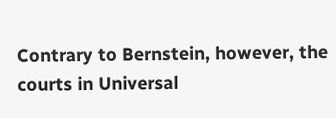Contrary to Bernstein, however, the courts in Universal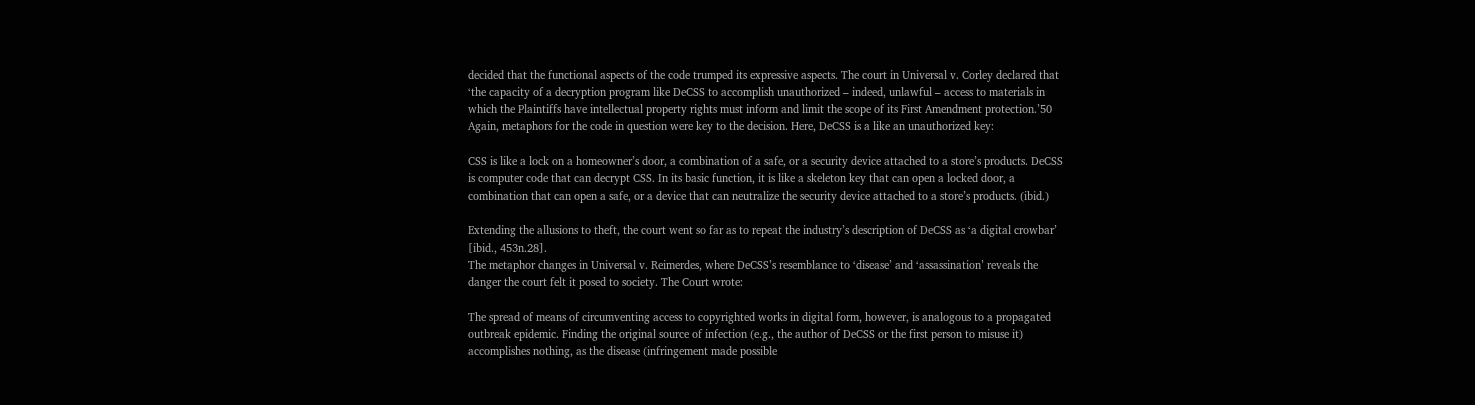decided that the functional aspects of the code trumped its expressive aspects. The court in Universal v. Corley declared that ‘the capacity of a decryption program like DeCSS to accomplish unauthorized – indeed, unlawful – access to materials in which the Plaintiffs have intellectual property rights must inform and limit the scope of its First Amendment protection.’50 Again, metaphors for the code in question were key to the decision. Here, DeCSS is a like an unauthorized key:

CSS is like a lock on a homeowner’s door, a combination of a safe, or a security device attached to a store’s products. DeCSS is computer code that can decrypt CSS. In its basic function, it is like a skeleton key that can open a locked door, a combination that can open a safe, or a device that can neutralize the security device attached to a store’s products. (ibid.)

Extending the allusions to theft, the court went so far as to repeat the industry’s description of DeCSS as ‘a digital crowbar’ [ibid., 453n.28].
The metaphor changes in Universal v. Reimerdes, where DeCSS’s resemblance to ‘disease’ and ‘assassination’ reveals the danger the court felt it posed to society. The Court wrote:

The spread of means of circumventing access to copyrighted works in digital form, however, is analogous to a propagated outbreak epidemic. Finding the original source of infection (e.g., the author of DeCSS or the first person to misuse it) accomplishes nothing, as the disease (infringement made possible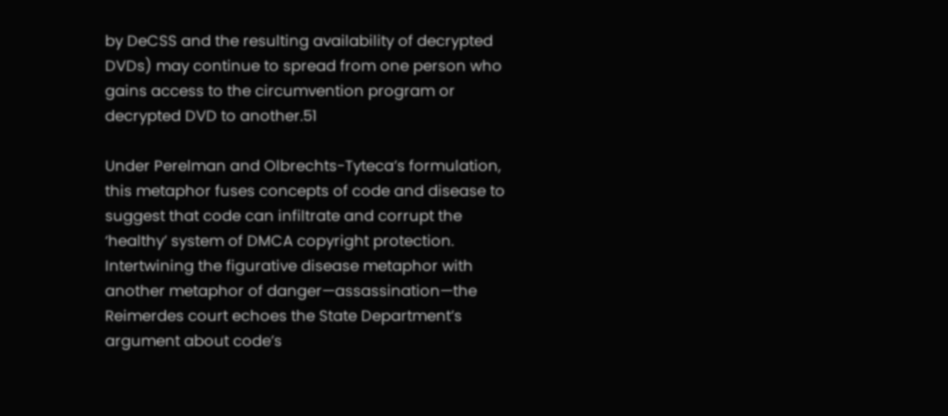by DeCSS and the resulting availability of decrypted DVDs) may continue to spread from one person who gains access to the circumvention program or decrypted DVD to another.51

Under Perelman and Olbrechts-Tyteca’s formulation, this metaphor fuses concepts of code and disease to suggest that code can infiltrate and corrupt the ‘healthy’ system of DMCA copyright protection. Intertwining the figurative disease metaphor with another metaphor of danger—assassination—the Reimerdes court echoes the State Department’s argument about code’s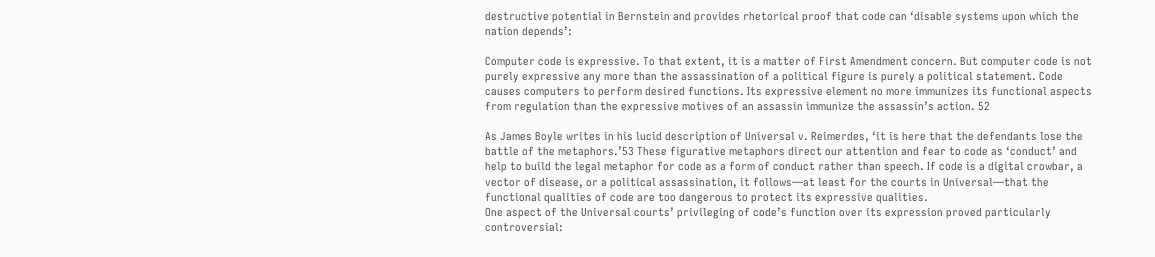destructive potential in Bernstein and provides rhetorical proof that code can ‘disable systems upon which the nation depends’:

Computer code is expressive. To that extent, it is a matter of First Amendment concern. But computer code is not purely expressive any more than the assassination of a political figure is purely a political statement. Code causes computers to perform desired functions. Its expressive element no more immunizes its functional aspects from regulation than the expressive motives of an assassin immunize the assassin’s action. 52

As James Boyle writes in his lucid description of Universal v. Reimerdes, ‘it is here that the defendants lose the battle of the metaphors.’53 These figurative metaphors direct our attention and fear to code as ‘conduct’ and help to build the legal metaphor for code as a form of conduct rather than speech. If code is a digital crowbar, a vector of disease, or a political assassination, it follows—at least for the courts in Universal—that the functional qualities of code are too dangerous to protect its expressive qualities.
One aspect of the Universal courts’ privileging of code’s function over its expression proved particularly controversial: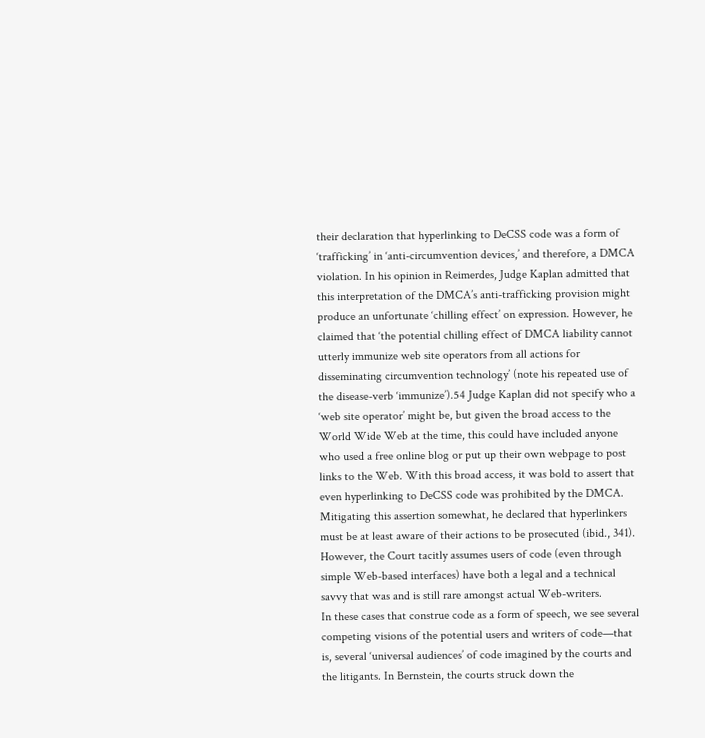their declaration that hyperlinking to DeCSS code was a form of ‘trafficking’ in ‘anti-circumvention devices,’ and therefore, a DMCA violation. In his opinion in Reimerdes, Judge Kaplan admitted that this interpretation of the DMCA’s anti-trafficking provision might produce an unfortunate ‘chilling effect’ on expression. However, he claimed that ‘the potential chilling effect of DMCA liability cannot utterly immunize web site operators from all actions for disseminating circumvention technology’ (note his repeated use of the disease-verb ‘immunize’).54 Judge Kaplan did not specify who a ‘web site operator’ might be, but given the broad access to the World Wide Web at the time, this could have included anyone who used a free online blog or put up their own webpage to post links to the Web. With this broad access, it was bold to assert that even hyperlinking to DeCSS code was prohibited by the DMCA. Mitigating this assertion somewhat, he declared that hyperlinkers must be at least aware of their actions to be prosecuted (ibid., 341). However, the Court tacitly assumes users of code (even through simple Web-based interfaces) have both a legal and a technical savvy that was and is still rare amongst actual Web-writers.
In these cases that construe code as a form of speech, we see several competing visions of the potential users and writers of code—that is, several ‘universal audiences’ of code imagined by the courts and the litigants. In Bernstein, the courts struck down the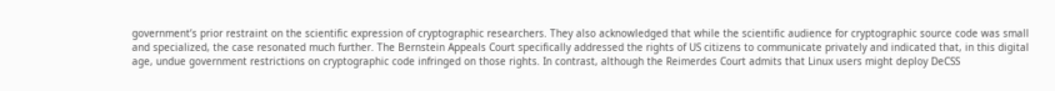government’s prior restraint on the scientific expression of cryptographic researchers. They also acknowledged that while the scientific audience for cryptographic source code was small and specialized, the case resonated much further. The Bernstein Appeals Court specifically addressed the rights of US citizens to communicate privately and indicated that, in this digital age, undue government restrictions on cryptographic code infringed on those rights. In contrast, although the Reimerdes Court admits that Linux users might deploy DeCSS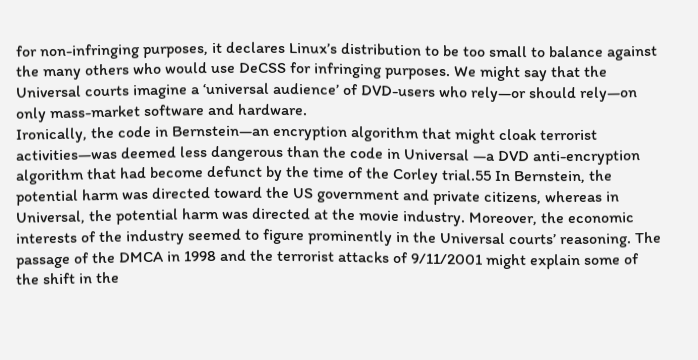for non-infringing purposes, it declares Linux’s distribution to be too small to balance against the many others who would use DeCSS for infringing purposes. We might say that the Universal courts imagine a ‘universal audience’ of DVD-users who rely—or should rely—on only mass-market software and hardware.
Ironically, the code in Bernstein—an encryption algorithm that might cloak terrorist activities—was deemed less dangerous than the code in Universal —a DVD anti-encryption algorithm that had become defunct by the time of the Corley trial.55 In Bernstein, the potential harm was directed toward the US government and private citizens, whereas in Universal, the potential harm was directed at the movie industry. Moreover, the economic interests of the industry seemed to figure prominently in the Universal courts’ reasoning. The passage of the DMCA in 1998 and the terrorist attacks of 9/11/2001 might explain some of the shift in the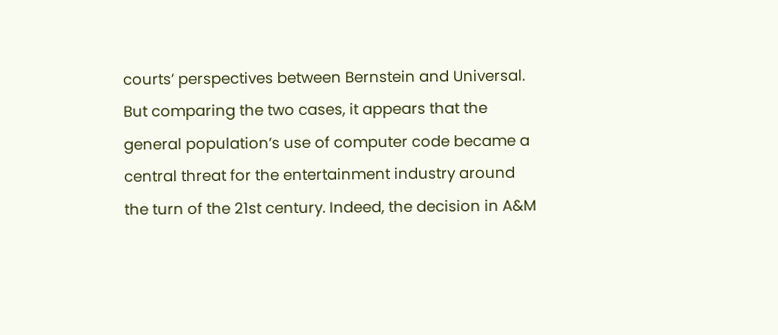courts’ perspectives between Bernstein and Universal. But comparing the two cases, it appears that the general population’s use of computer code became a central threat for the entertainment industry around the turn of the 21st century. Indeed, the decision in A&M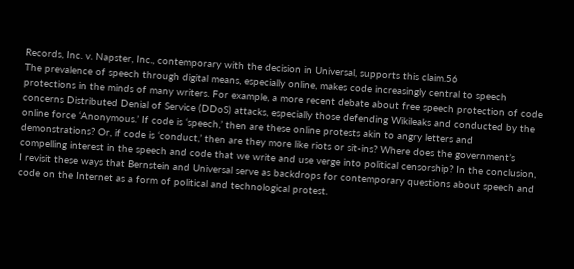Records, Inc. v. Napster, Inc., contemporary with the decision in Universal, supports this claim.56
The prevalence of speech through digital means, especially online, makes code increasingly central to speech protections in the minds of many writers. For example, a more recent debate about free speech protection of code concerns Distributed Denial of Service (DDoS) attacks, especially those defending Wikileaks and conducted by the online force ‘Anonymous.’ If code is ‘speech,’ then are these online protests akin to angry letters and demonstrations? Or, if code is ‘conduct,’ then are they more like riots or sit-ins? Where does the government’s compelling interest in the speech and code that we write and use verge into political censorship? In the conclusion, I revisit these ways that Bernstein and Universal serve as backdrops for contemporary questions about speech and code on the Internet as a form of political and technological protest.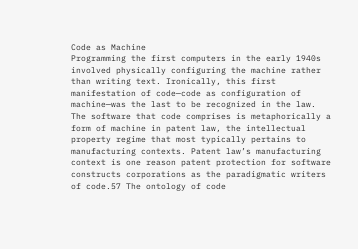Code as Machine
Programming the first computers in the early 1940s involved physically configuring the machine rather than writing text. Ironically, this first manifestation of code—code as configuration of machine—was the last to be recognized in the law. The software that code comprises is metaphorically a form of machine in patent law, the intellectual property regime that most typically pertains to manufacturing contexts. Patent law’s manufacturing context is one reason patent protection for software constructs corporations as the paradigmatic writers of code.57 The ontology of code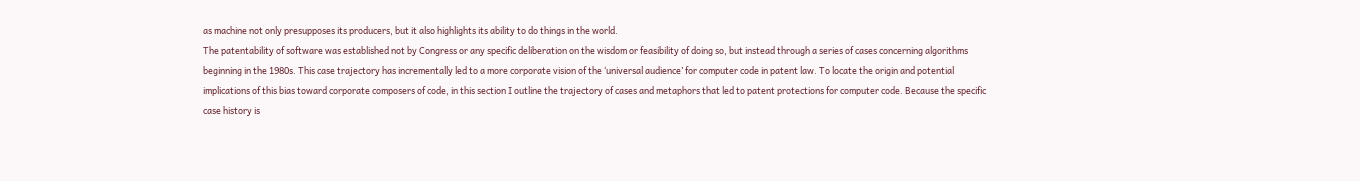as machine not only presupposes its producers, but it also highlights its ability to do things in the world.
The patentability of software was established not by Congress or any specific deliberation on the wisdom or feasibility of doing so, but instead through a series of cases concerning algorithms beginning in the 1980s. This case trajectory has incrementally led to a more corporate vision of the ‘universal audience’ for computer code in patent law. To locate the origin and potential implications of this bias toward corporate composers of code, in this section I outline the trajectory of cases and metaphors that led to patent protections for computer code. Because the specific case history is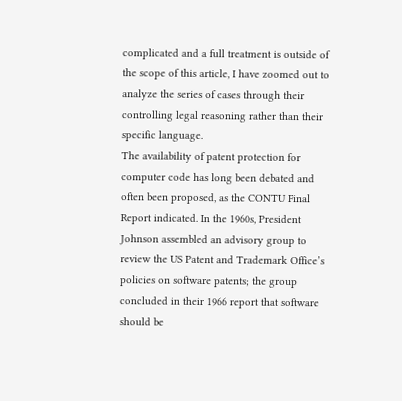complicated and a full treatment is outside of the scope of this article, I have zoomed out to analyze the series of cases through their controlling legal reasoning rather than their specific language.
The availability of patent protection for computer code has long been debated and often been proposed, as the CONTU Final Report indicated. In the 1960s, President Johnson assembled an advisory group to review the US Patent and Trademark Office’s policies on software patents; the group concluded in their 1966 report that software should be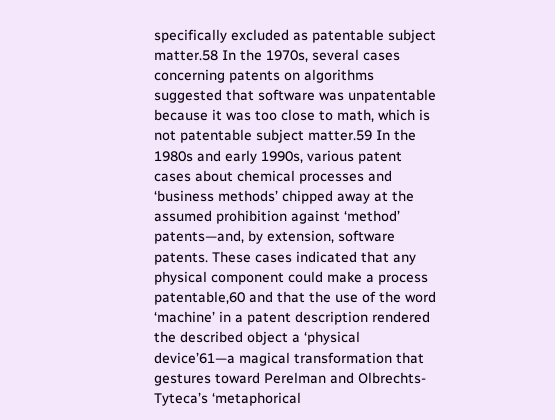specifically excluded as patentable subject matter.58 In the 1970s, several cases concerning patents on algorithms suggested that software was unpatentable because it was too close to math, which is not patentable subject matter.59 In the 1980s and early 1990s, various patent cases about chemical processes and ‘business methods’ chipped away at the assumed prohibition against ‘method’ patents—and, by extension, software patents. These cases indicated that any physical component could make a process patentable,60 and that the use of the word ‘machine’ in a patent description rendered the described object a ‘physical device’61—a magical transformation that gestures toward Perelman and Olbrechts-Tyteca’s ‘metaphorical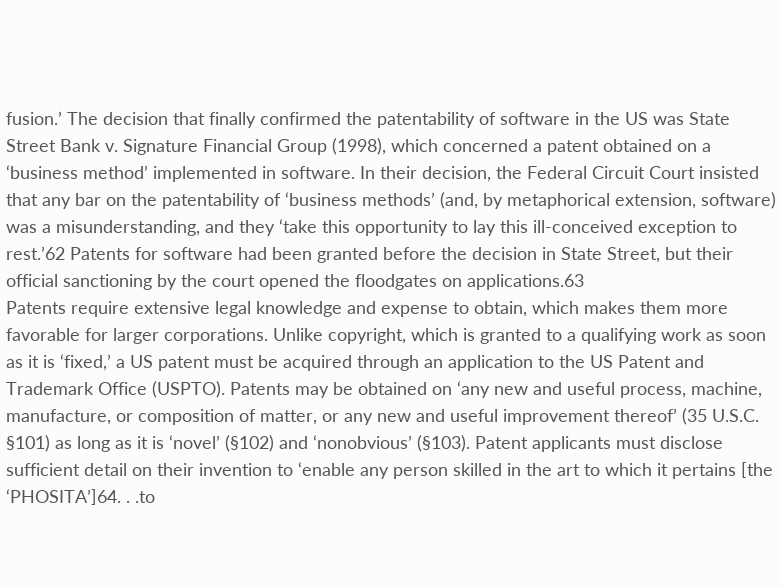fusion.’ The decision that finally confirmed the patentability of software in the US was State Street Bank v. Signature Financial Group (1998), which concerned a patent obtained on a ‘business method’ implemented in software. In their decision, the Federal Circuit Court insisted that any bar on the patentability of ‘business methods’ (and, by metaphorical extension, software) was a misunderstanding, and they ‘take this opportunity to lay this ill-conceived exception to rest.’62 Patents for software had been granted before the decision in State Street, but their official sanctioning by the court opened the floodgates on applications.63
Patents require extensive legal knowledge and expense to obtain, which makes them more favorable for larger corporations. Unlike copyright, which is granted to a qualifying work as soon as it is ‘fixed,’ a US patent must be acquired through an application to the US Patent and Trademark Office (USPTO). Patents may be obtained on ‘any new and useful process, machine, manufacture, or composition of matter, or any new and useful improvement thereof’ (35 U.S.C. §101) as long as it is ‘novel’ (§102) and ‘nonobvious’ (§103). Patent applicants must disclose sufficient detail on their invention to ‘enable any person skilled in the art to which it pertains [the ‘PHOSITA’]64. . .to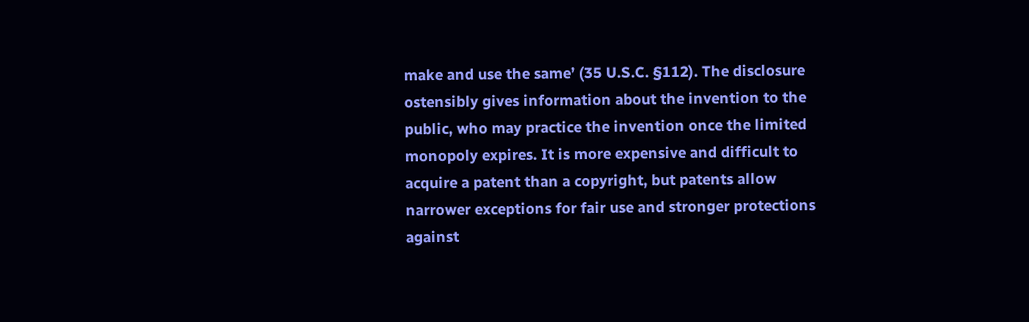make and use the same’ (35 U.S.C. §112). The disclosure ostensibly gives information about the invention to the public, who may practice the invention once the limited monopoly expires. It is more expensive and difficult to acquire a patent than a copyright, but patents allow narrower exceptions for fair use and stronger protections against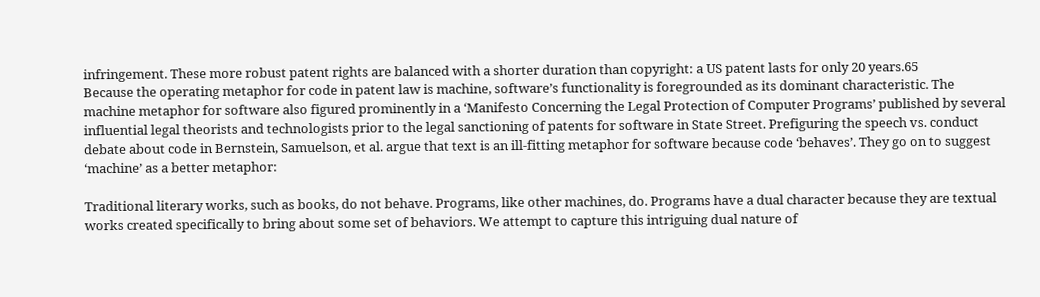infringement. These more robust patent rights are balanced with a shorter duration than copyright: a US patent lasts for only 20 years.65
Because the operating metaphor for code in patent law is machine, software’s functionality is foregrounded as its dominant characteristic. The machine metaphor for software also figured prominently in a ‘Manifesto Concerning the Legal Protection of Computer Programs’ published by several influential legal theorists and technologists prior to the legal sanctioning of patents for software in State Street. Prefiguring the speech vs. conduct debate about code in Bernstein, Samuelson, et al. argue that text is an ill-fitting metaphor for software because code ‘behaves’. They go on to suggest ‘machine’ as a better metaphor:

Traditional literary works, such as books, do not behave. Programs, like other machines, do. Programs have a dual character because they are textual works created specifically to bring about some set of behaviors. We attempt to capture this intriguing dual nature of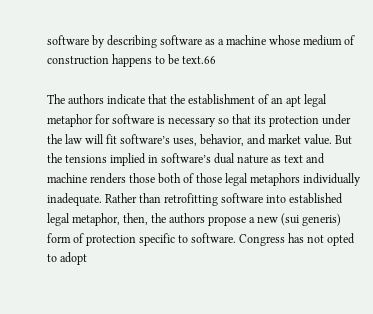software by describing software as a machine whose medium of construction happens to be text.66

The authors indicate that the establishment of an apt legal metaphor for software is necessary so that its protection under the law will fit software’s uses, behavior, and market value. But the tensions implied in software’s dual nature as text and machine renders those both of those legal metaphors individually inadequate. Rather than retrofitting software into established legal metaphor, then, the authors propose a new (sui generis) form of protection specific to software. Congress has not opted to adopt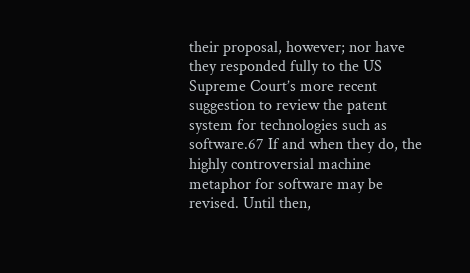their proposal, however; nor have they responded fully to the US Supreme Court’s more recent suggestion to review the patent system for technologies such as software.67 If and when they do, the highly controversial machine metaphor for software may be revised. Until then,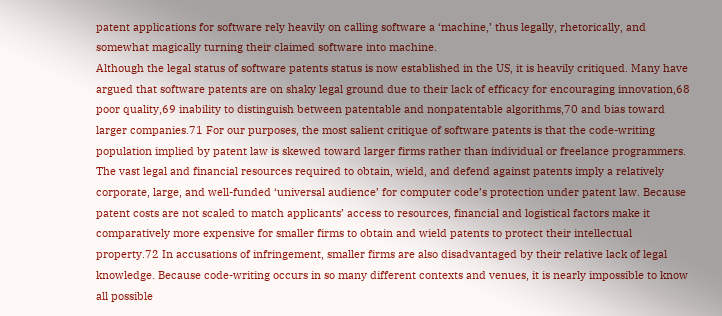patent applications for software rely heavily on calling software a ‘machine,’ thus legally, rhetorically, and somewhat magically turning their claimed software into machine.
Although the legal status of software patents status is now established in the US, it is heavily critiqued. Many have argued that software patents are on shaky legal ground due to their lack of efficacy for encouraging innovation,68 poor quality,69 inability to distinguish between patentable and nonpatentable algorithms,70 and bias toward larger companies.71 For our purposes, the most salient critique of software patents is that the code-writing population implied by patent law is skewed toward larger firms rather than individual or freelance programmers. The vast legal and financial resources required to obtain, wield, and defend against patents imply a relatively corporate, large, and well-funded ‘universal audience’ for computer code’s protection under patent law. Because patent costs are not scaled to match applicants’ access to resources, financial and logistical factors make it comparatively more expensive for smaller firms to obtain and wield patents to protect their intellectual property.72 In accusations of infringement, smaller firms are also disadvantaged by their relative lack of legal knowledge. Because code-writing occurs in so many different contexts and venues, it is nearly impossible to know all possible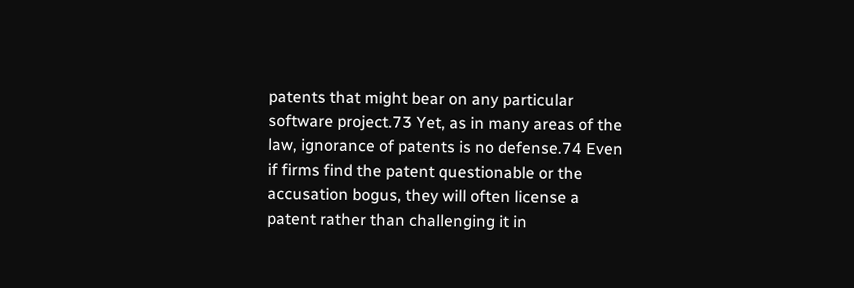patents that might bear on any particular software project.73 Yet, as in many areas of the law, ignorance of patents is no defense.74 Even if firms find the patent questionable or the accusation bogus, they will often license a patent rather than challenging it in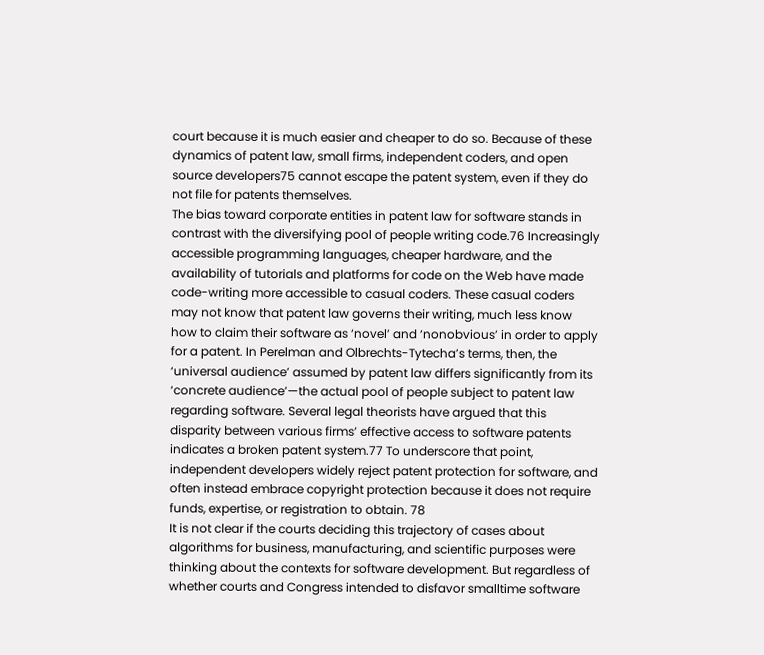court because it is much easier and cheaper to do so. Because of these dynamics of patent law, small firms, independent coders, and open source developers75 cannot escape the patent system, even if they do not file for patents themselves.
The bias toward corporate entities in patent law for software stands in contrast with the diversifying pool of people writing code.76 Increasingly accessible programming languages, cheaper hardware, and the availability of tutorials and platforms for code on the Web have made code-writing more accessible to casual coders. These casual coders may not know that patent law governs their writing, much less know how to claim their software as ‘novel’ and ‘nonobvious’ in order to apply for a patent. In Perelman and Olbrechts-Tytecha’s terms, then, the ‘universal audience’ assumed by patent law differs significantly from its ‘concrete audience’—the actual pool of people subject to patent law regarding software. Several legal theorists have argued that this disparity between various firms’ effective access to software patents indicates a broken patent system.77 To underscore that point, independent developers widely reject patent protection for software, and often instead embrace copyright protection because it does not require funds, expertise, or registration to obtain. 78
It is not clear if the courts deciding this trajectory of cases about algorithms for business, manufacturing, and scientific purposes were thinking about the contexts for software development. But regardless of whether courts and Congress intended to disfavor smalltime software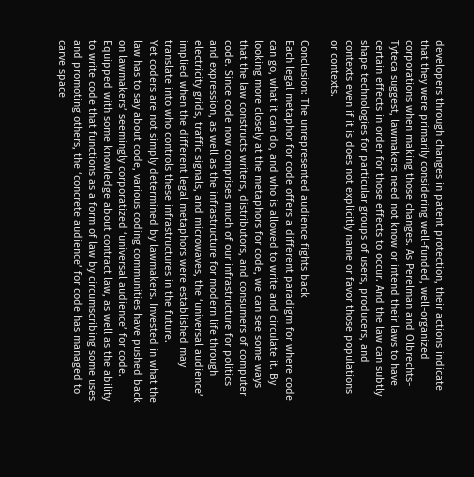developers through changes in patent protection, their actions indicate that they were primarily considering well-funded, well-organized corporations when making those changes. As Perelman and Olbrechts-Tyteca suggest, lawmakers need not know or intend their laws to have certain effects in order for those effects to occur. And the law can subtly shape technologies for particular groups of users, producers, and contexts even if it is does not explicitly name or favor those populations or contexts.

Conclusion: The unrepresented audience fights back
Each legal metaphor for code offers a different paradigm for where code can go, what it can do, and who is allowed to write and circulate it. By looking more closely at the metaphors for code, we can see some ways that the law constructs writers, distributors, and consumers of computer code. Since code now comprises much of our infrastructure for politics and expression, as well as the infrastructure for modern life through electricity grids, traffic signals, and microwaves, the ‘universal audience’ implied when the different legal metaphors were established may translate into who controls these infrastructures in the future.
Yet coders are not simply determined by lawmakers. Invested in what the law has to say about code, various coding communities have pushed back on lawmakers’ seemingly corporatized ‘universal audience’ for code. Equipped with some knowledge about contract law, as well as the ability to write code that functions as a form of law by circumscribing some uses and promoting others, the ‘concrete audience’ for code has managed to carve space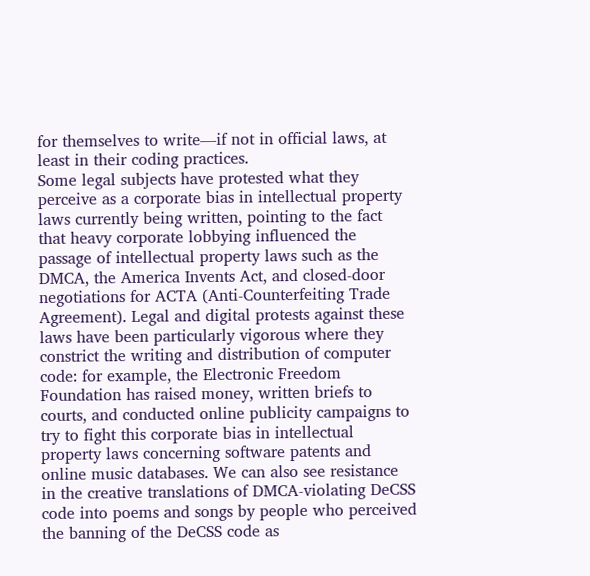for themselves to write—if not in official laws, at least in their coding practices.
Some legal subjects have protested what they perceive as a corporate bias in intellectual property laws currently being written, pointing to the fact that heavy corporate lobbying influenced the passage of intellectual property laws such as the DMCA, the America Invents Act, and closed-door negotiations for ACTA (Anti-Counterfeiting Trade Agreement). Legal and digital protests against these laws have been particularly vigorous where they constrict the writing and distribution of computer code: for example, the Electronic Freedom Foundation has raised money, written briefs to courts, and conducted online publicity campaigns to try to fight this corporate bias in intellectual property laws concerning software patents and online music databases. We can also see resistance in the creative translations of DMCA-violating DeCSS code into poems and songs by people who perceived the banning of the DeCSS code as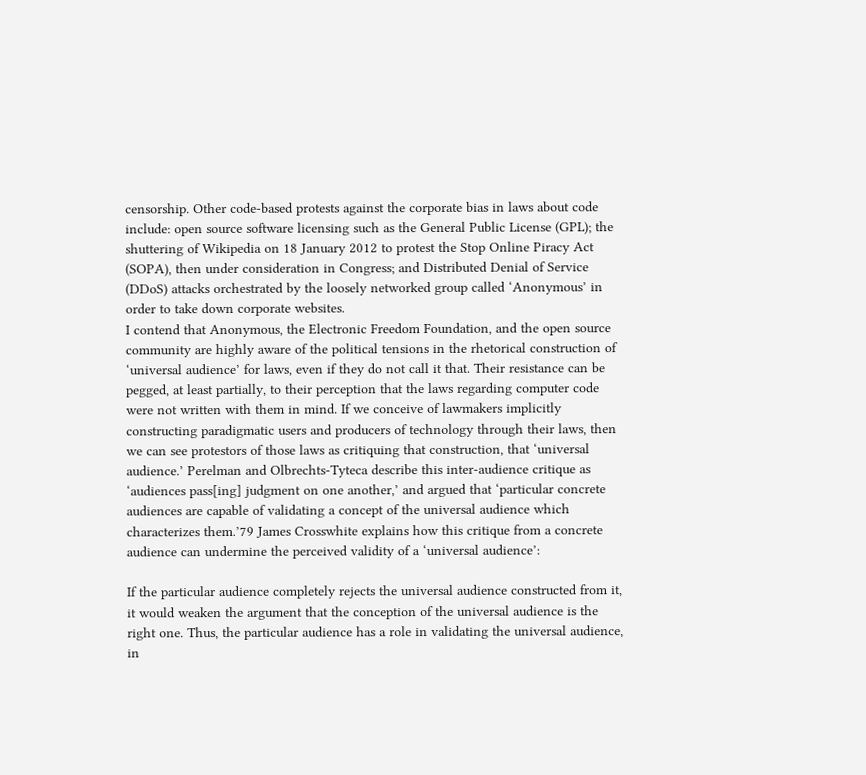censorship. Other code-based protests against the corporate bias in laws about code include: open source software licensing such as the General Public License (GPL); the shuttering of Wikipedia on 18 January 2012 to protest the Stop Online Piracy Act (SOPA), then under consideration in Congress; and Distributed Denial of Service (DDoS) attacks orchestrated by the loosely networked group called ‘Anonymous’ in order to take down corporate websites.
I contend that Anonymous, the Electronic Freedom Foundation, and the open source community are highly aware of the political tensions in the rhetorical construction of ‘universal audience’ for laws, even if they do not call it that. Their resistance can be pegged, at least partially, to their perception that the laws regarding computer code were not written with them in mind. If we conceive of lawmakers implicitly constructing paradigmatic users and producers of technology through their laws, then we can see protestors of those laws as critiquing that construction, that ‘universal audience.’ Perelman and Olbrechts-Tyteca describe this inter-audience critique as ‘audiences pass[ing] judgment on one another,’ and argued that ‘particular concrete audiences are capable of validating a concept of the universal audience which characterizes them.’79 James Crosswhite explains how this critique from a concrete audience can undermine the perceived validity of a ‘universal audience’:

If the particular audience completely rejects the universal audience constructed from it, it would weaken the argument that the conception of the universal audience is the right one. Thus, the particular audience has a role in validating the universal audience, in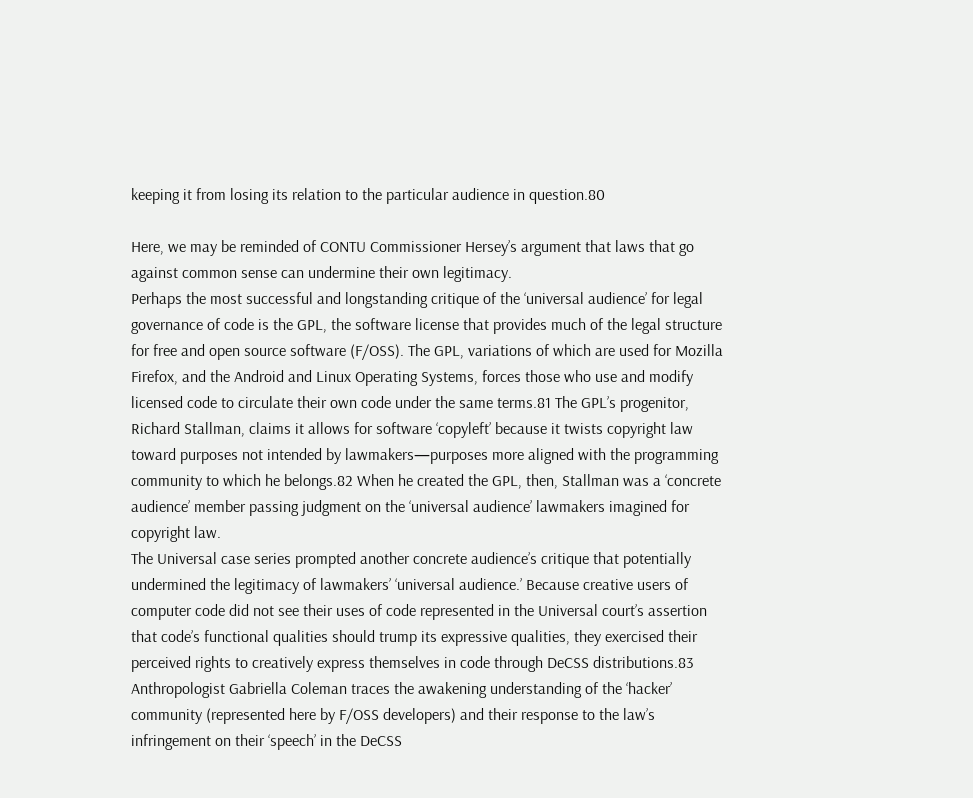keeping it from losing its relation to the particular audience in question.80

Here, we may be reminded of CONTU Commissioner Hersey’s argument that laws that go against common sense can undermine their own legitimacy.
Perhaps the most successful and longstanding critique of the ‘universal audience’ for legal governance of code is the GPL, the software license that provides much of the legal structure for free and open source software (F/OSS). The GPL, variations of which are used for Mozilla Firefox, and the Android and Linux Operating Systems, forces those who use and modify licensed code to circulate their own code under the same terms.81 The GPL’s progenitor, Richard Stallman, claims it allows for software ‘copyleft’ because it twists copyright law toward purposes not intended by lawmakers—purposes more aligned with the programming community to which he belongs.82 When he created the GPL, then, Stallman was a ‘concrete audience’ member passing judgment on the ‘universal audience’ lawmakers imagined for copyright law.
The Universal case series prompted another concrete audience’s critique that potentially undermined the legitimacy of lawmakers’ ‘universal audience.’ Because creative users of computer code did not see their uses of code represented in the Universal court’s assertion that code’s functional qualities should trump its expressive qualities, they exercised their perceived rights to creatively express themselves in code through DeCSS distributions.83 Anthropologist Gabriella Coleman traces the awakening understanding of the ‘hacker’ community (represented here by F/OSS developers) and their response to the law’s infringement on their ‘speech’ in the DeCSS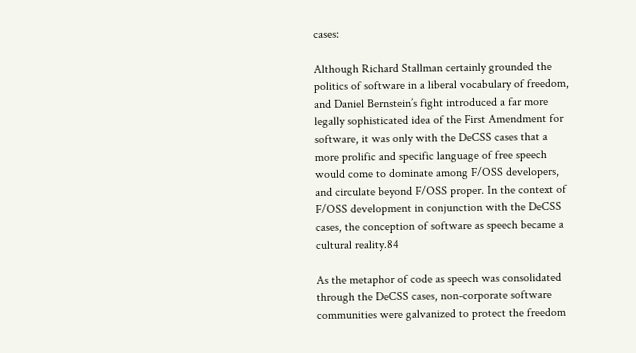cases:

Although Richard Stallman certainly grounded the politics of software in a liberal vocabulary of freedom, and Daniel Bernstein’s fight introduced a far more legally sophisticated idea of the First Amendment for software, it was only with the DeCSS cases that a more prolific and specific language of free speech would come to dominate among F/OSS developers, and circulate beyond F/OSS proper. In the context of F/OSS development in conjunction with the DeCSS cases, the conception of software as speech became a cultural reality.84

As the metaphor of code as speech was consolidated through the DeCSS cases, non-corporate software communities were galvanized to protect the freedom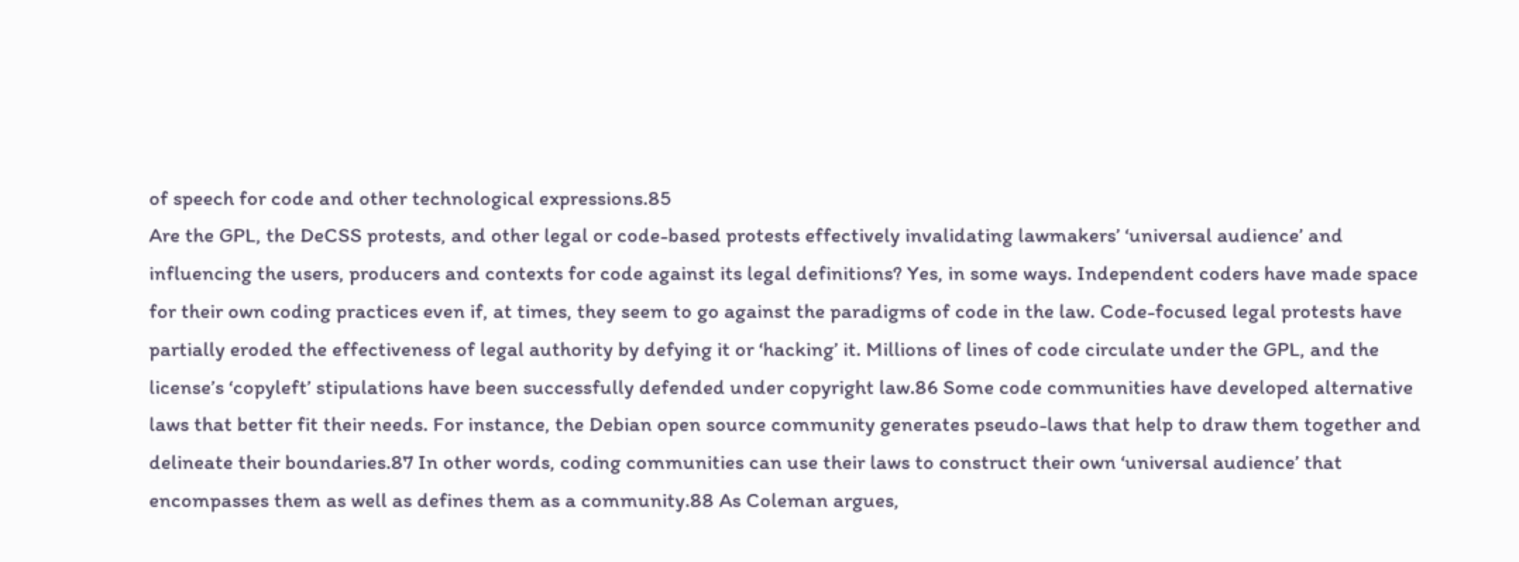of speech for code and other technological expressions.85
Are the GPL, the DeCSS protests, and other legal or code-based protests effectively invalidating lawmakers’ ‘universal audience’ and influencing the users, producers and contexts for code against its legal definitions? Yes, in some ways. Independent coders have made space for their own coding practices even if, at times, they seem to go against the paradigms of code in the law. Code-focused legal protests have partially eroded the effectiveness of legal authority by defying it or ‘hacking’ it. Millions of lines of code circulate under the GPL, and the license’s ‘copyleft’ stipulations have been successfully defended under copyright law.86 Some code communities have developed alternative laws that better fit their needs. For instance, the Debian open source community generates pseudo-laws that help to draw them together and delineate their boundaries.87 In other words, coding communities can use their laws to construct their own ‘universal audience’ that encompasses them as well as defines them as a community.88 As Coleman argues,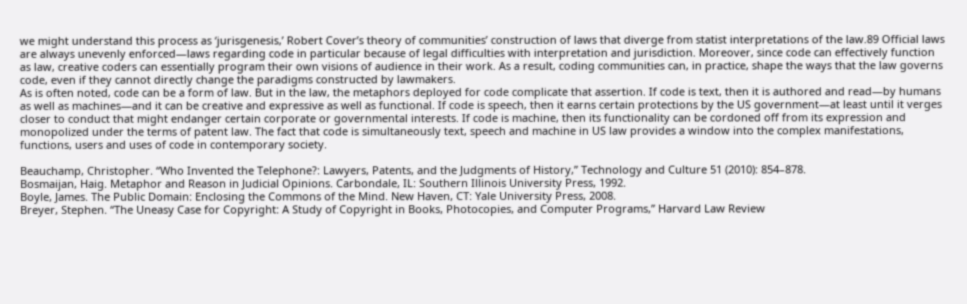we might understand this process as ‘jurisgenesis,’ Robert Cover’s theory of communities’ construction of laws that diverge from statist interpretations of the law.89 Official laws are always unevenly enforced—laws regarding code in particular because of legal difficulties with interpretation and jurisdiction. Moreover, since code can effectively function as law, creative coders can essentially program their own visions of audience in their work. As a result, coding communities can, in practice, shape the ways that the law governs code, even if they cannot directly change the paradigms constructed by lawmakers.
As is often noted, code can be a form of law. But in the law, the metaphors deployed for code complicate that assertion. If code is text, then it is authored and read—by humans as well as machines—and it can be creative and expressive as well as functional. If code is speech, then it earns certain protections by the US government—at least until it verges closer to conduct that might endanger certain corporate or governmental interests. If code is machine, then its functionality can be cordoned off from its expression and monopolized under the terms of patent law. The fact that code is simultaneously text, speech and machine in US law provides a window into the complex manifestations, functions, users and uses of code in contemporary society.

Beauchamp, Christopher. “Who Invented the Telephone?: Lawyers, Patents, and the Judgments of History,” Technology and Culture 51 (2010): 854–878.
Bosmaijan, Haig. Metaphor and Reason in Judicial Opinions. Carbondale, IL: Southern Illinois University Press, 1992.
Boyle, James. The Public Domain: Enclosing the Commons of the Mind. New Haven, CT: Yale University Press, 2008.
Breyer, Stephen. “The Uneasy Case for Copyright: A Study of Copyright in Books, Photocopies, and Computer Programs,” Harvard Law Review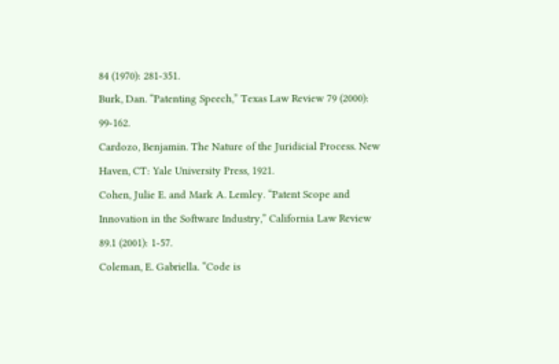84 (1970): 281-351.
Burk, Dan. “Patenting Speech,” Texas Law Review 79 (2000): 99-162.
Cardozo, Benjamin. The Nature of the Juridicial Process. New Haven, CT: Yale University Press, 1921.
Cohen, Julie E. and Mark A. Lemley. “Patent Scope and Innovation in the Software Industry,” California Law Review 89.1 (2001): 1-57.
Coleman, E. Gabriella. “Code is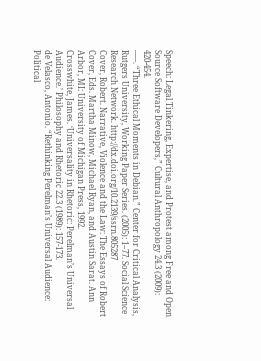Speech: Legal Tinkering, Expertise, and Protest among Free and Open Source Software Developers,” Cultural Anthropology 24.3 (2009): 420-454.
—–. “Three Ethical Moments in Debian.” Center for Critical Analysis, Rutgers University, Working Paper Series. (2005): 1–77. Social Science Research Network. http://dx.doi.org/10.2139/ssrn.805287
Cover, Robert. Narrative, Violence and the Law: The Essays of Robert Cover, Eds. Martha Minow, Michael Ryan, and Austin Sarat. Ann Arbor, MI: University of Michigan Press, 1992.
Crosswhite, James. ‘Universality in Rhetoric: Perelman’s Universal Audience.’ Philosophy and Rhetoric 22.3 (1989): 157-173.
de Velasco, Antonio. “Rethinking Perelman’s Universal Audience: Political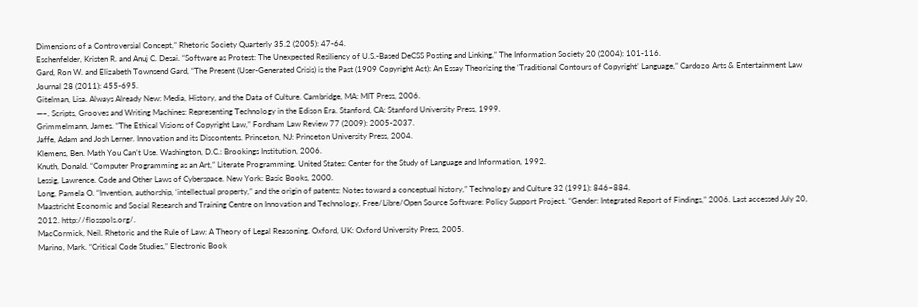Dimensions of a Controversial Concept,” Rhetoric Society Quarterly 35.2 (2005): 47-64.
Eschenfelder, Kristen R. and Anuj C. Desai. “Software as Protest: The Unexpected Resiliency of U.S.-Based DeCSS Posting and Linking,” The Information Society 20 (2004): 101-116.
Gard, Ron W. and Elizabeth Townsend Gard, “The Present (User-Generated Crisis) is the Past (1909 Copyright Act): An Essay Theorizing the ‘Traditional Contours of Copyright’ Language,” Cardozo Arts & Entertainment Law Journal 28 (2011): 455-695.
Gitelman, Lisa. Always Already New: Media, History, and the Data of Culture. Cambridge, MA: MIT Press, 2006.
—–. Scripts, Grooves and Writing Machines: Representing Technology in the Edison Era. Stanford, CA: Stanford University Press, 1999.
Grimmelmann, James. “The Ethical Visions of Copyright Law,” Fordham Law Review 77 (2009): 2005-2037.
Jaffe, Adam and Josh Lerner. Innovation and its Discontents. Princeton, NJ: Princeton University Press, 2004.
Klemens, Ben. Math You Can’t Use. Washington, D.C.: Brookings Institution, 2006.
Knuth, Donald. “Computer Programming as an Art,” Literate Programming. United States: Center for the Study of Language and Information, 1992.
Lessig, Lawrence. Code and Other Laws of Cyberspace. New York: Basic Books, 2000.
Long, Pamela O. “Invention, authorship, ‘intellectual property,” and the origin of patents: Notes toward a conceptual history,” Technology and Culture 32 (1991): 846–884.
Maastricht Economic and Social Research and Training Centre on Innovation and Technology, Free/Libre/Open Source Software: Policy Support Project. “Gender: Integrated Report of Findings,” 2006. Last accessed July 20, 2012. http://flosspols.org/.
MacCormick, Neil. Rhetoric and the Rule of Law: A Theory of Legal Reasoning. Oxford, UK: Oxford University Press, 2005.
Marino, Mark. “Critical Code Studies,” Electronic Book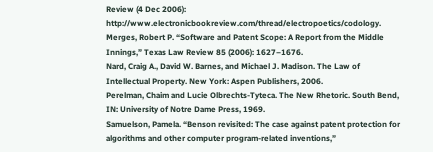Review (4 Dec 2006): http://www.electronicbookreview.com/thread/electropoetics/codology.
Merges, Robert P. “Software and Patent Scope: A Report from the Middle Innings,” Texas Law Review 85 (2006): 1627–1676.
Nard, Craig A., David W. Barnes, and Michael J. Madison. The Law of Intellectual Property. New York: Aspen Publishers, 2006.
Perelman, Chaim and Lucie Olbrechts-Tyteca. The New Rhetoric. South Bend, IN: University of Notre Dame Press, 1969.
Samuelson, Pamela. “Benson revisited: The case against patent protection for algorithms and other computer program-related inventions,”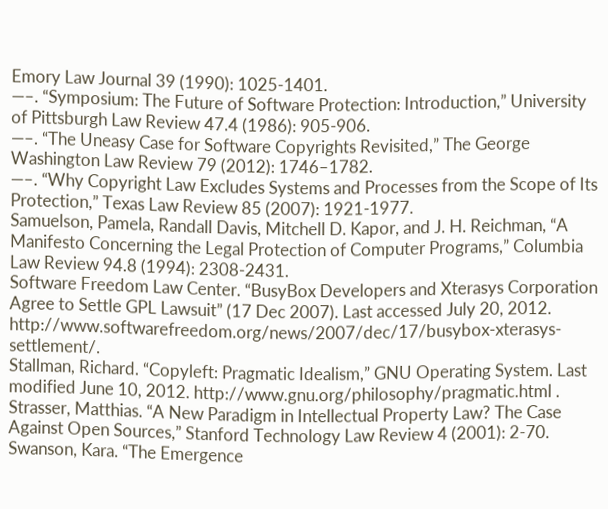Emory Law Journal 39 (1990): 1025-1401.
—–. “Symposium: The Future of Software Protection: Introduction,” University of Pittsburgh Law Review 47.4 (1986): 905-906.
—–. “The Uneasy Case for Software Copyrights Revisited,” The George Washington Law Review 79 (2012): 1746–1782.
—–. “Why Copyright Law Excludes Systems and Processes from the Scope of Its Protection,” Texas Law Review 85 (2007): 1921-1977.
Samuelson, Pamela, Randall Davis, Mitchell D. Kapor, and J. H. Reichman, “A Manifesto Concerning the Legal Protection of Computer Programs,” Columbia Law Review 94.8 (1994): 2308-2431.
Software Freedom Law Center. “BusyBox Developers and Xterasys Corporation Agree to Settle GPL Lawsuit” (17 Dec 2007). Last accessed July 20, 2012. http://www.softwarefreedom.org/news/2007/dec/17/busybox-xterasys-settlement/.
Stallman, Richard. “Copyleft: Pragmatic Idealism,” GNU Operating System. Last modified June 10, 2012. http://www.gnu.org/philosophy/pragmatic.html .
Strasser, Matthias. “A New Paradigm in Intellectual Property Law? The Case Against Open Sources,” Stanford Technology Law Review 4 (2001): 2-70.
Swanson, Kara. “The Emergence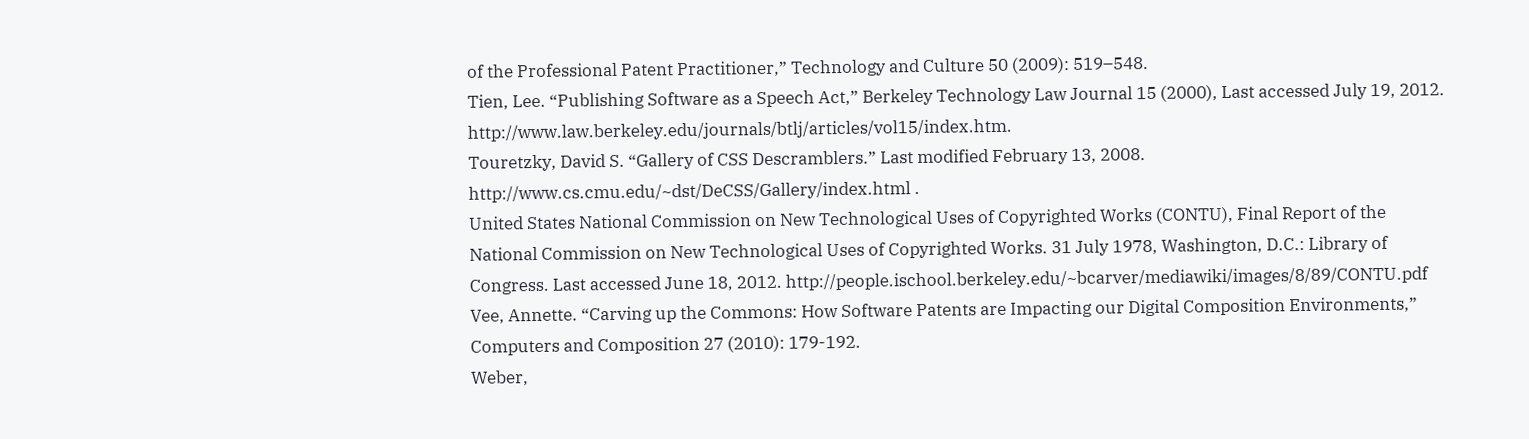of the Professional Patent Practitioner,” Technology and Culture 50 (2009): 519–548.
Tien, Lee. “Publishing Software as a Speech Act,” Berkeley Technology Law Journal 15 (2000), Last accessed July 19, 2012. http://www.law.berkeley.edu/journals/btlj/articles/vol15/index.htm.
Touretzky, David S. “Gallery of CSS Descramblers.” Last modified February 13, 2008. http://www.cs.cmu.edu/~dst/DeCSS/Gallery/index.html .
United States National Commission on New Technological Uses of Copyrighted Works (CONTU), Final Report of the National Commission on New Technological Uses of Copyrighted Works. 31 July 1978, Washington, D.C.: Library of Congress. Last accessed June 18, 2012. http://people.ischool.berkeley.edu/~bcarver/mediawiki/images/8/89/CONTU.pdf
Vee, Annette. “Carving up the Commons: How Software Patents are Impacting our Digital Composition Environments,” Computers and Composition 27 (2010): 179-192.
Weber,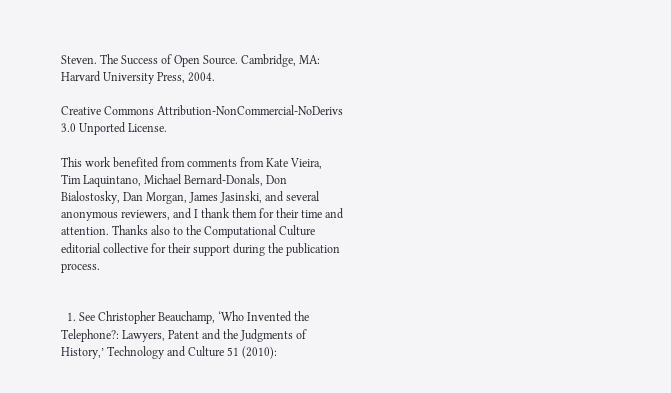Steven. The Success of Open Source. Cambridge, MA: Harvard University Press, 2004.

Creative Commons Attribution-NonCommercial-NoDerivs 3.0 Unported License.

This work benefited from comments from Kate Vieira, Tim Laquintano, Michael Bernard-Donals, Don Bialostosky, Dan Morgan, James Jasinski, and several anonymous reviewers, and I thank them for their time and attention. Thanks also to the Computational Culture editorial collective for their support during the publication process.


  1. See Christopher Beauchamp, ‘Who Invented the Telephone?: Lawyers, Patent and the Judgments of History,’ Technology and Culture 51 (2010):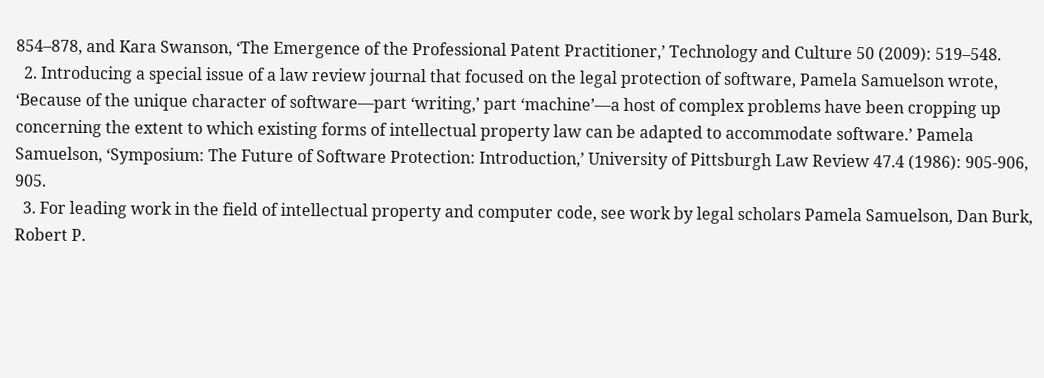854–878, and Kara Swanson, ‘The Emergence of the Professional Patent Practitioner,’ Technology and Culture 50 (2009): 519–548.
  2. Introducing a special issue of a law review journal that focused on the legal protection of software, Pamela Samuelson wrote, ‘Because of the unique character of software—part ‘writing,’ part ‘machine’—a host of complex problems have been cropping up concerning the extent to which existing forms of intellectual property law can be adapted to accommodate software.’ Pamela Samuelson, ‘Symposium: The Future of Software Protection: Introduction,’ University of Pittsburgh Law Review 47.4 (1986): 905-906, 905.
  3. For leading work in the field of intellectual property and computer code, see work by legal scholars Pamela Samuelson, Dan Burk, Robert P.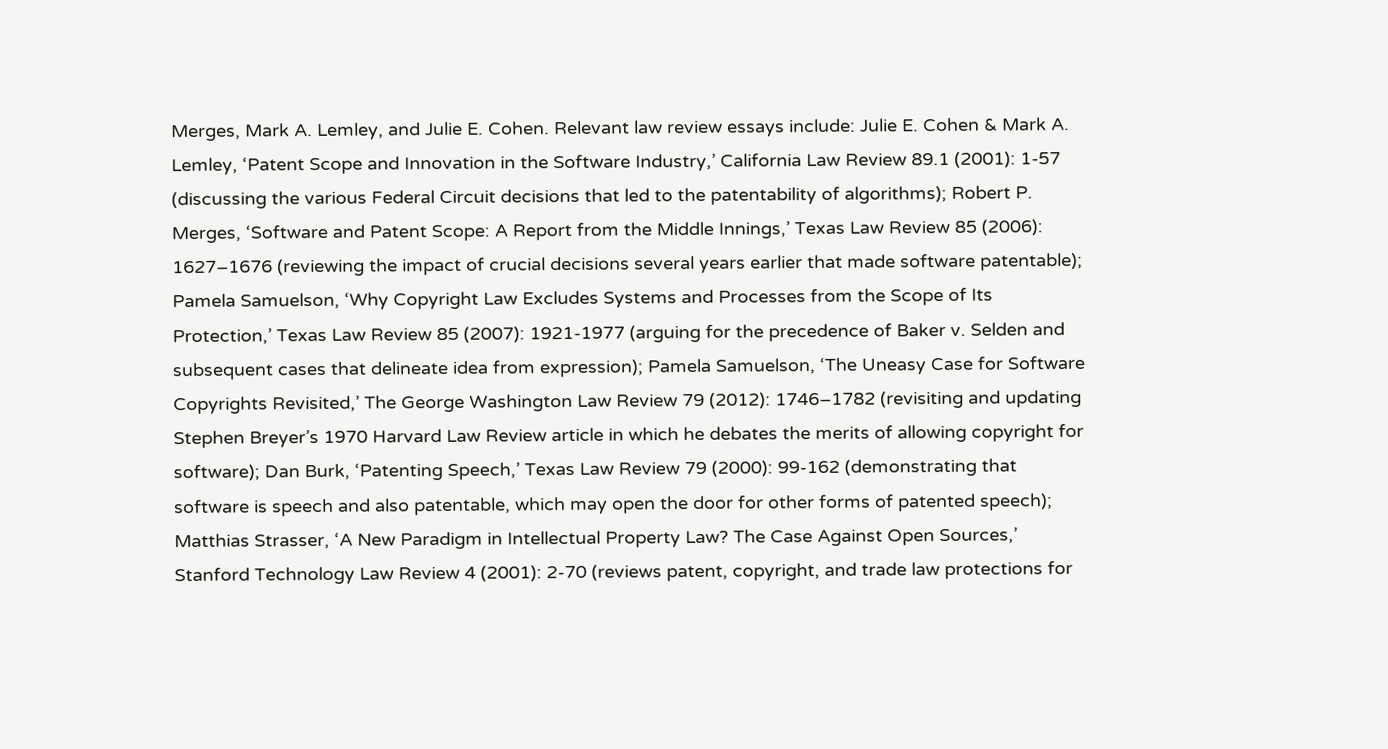Merges, Mark A. Lemley, and Julie E. Cohen. Relevant law review essays include: Julie E. Cohen & Mark A. Lemley, ‘Patent Scope and Innovation in the Software Industry,’ California Law Review 89.1 (2001): 1-57 (discussing the various Federal Circuit decisions that led to the patentability of algorithms); Robert P. Merges, ‘Software and Patent Scope: A Report from the Middle Innings,’ Texas Law Review 85 (2006): 1627–1676 (reviewing the impact of crucial decisions several years earlier that made software patentable); Pamela Samuelson, ‘Why Copyright Law Excludes Systems and Processes from the Scope of Its Protection,’ Texas Law Review 85 (2007): 1921-1977 (arguing for the precedence of Baker v. Selden and subsequent cases that delineate idea from expression); Pamela Samuelson, ‘The Uneasy Case for Software Copyrights Revisited,’ The George Washington Law Review 79 (2012): 1746–1782 (revisiting and updating Stephen Breyer’s 1970 Harvard Law Review article in which he debates the merits of allowing copyright for software); Dan Burk, ‘Patenting Speech,’ Texas Law Review 79 (2000): 99-162 (demonstrating that software is speech and also patentable, which may open the door for other forms of patented speech); Matthias Strasser, ‘A New Paradigm in Intellectual Property Law? The Case Against Open Sources,’ Stanford Technology Law Review 4 (2001): 2-70 (reviews patent, copyright, and trade law protections for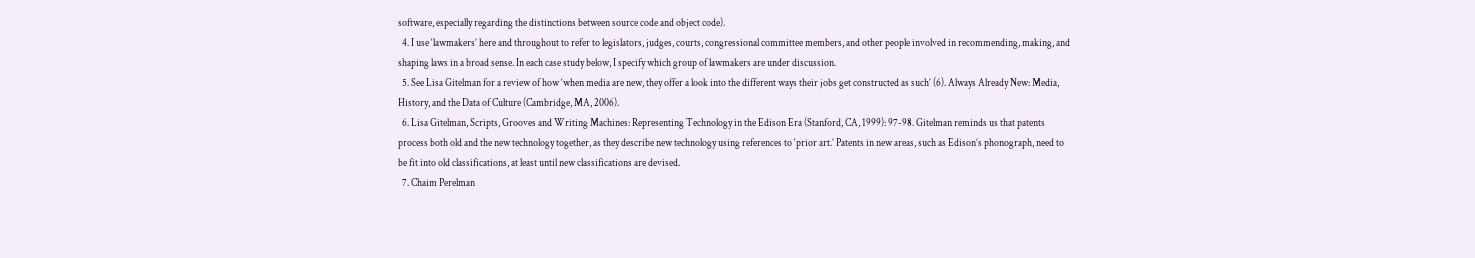software, especially regarding the distinctions between source code and object code).
  4. I use ‘lawmakers’ here and throughout to refer to legislators, judges, courts, congressional committee members, and other people involved in recommending, making, and shaping laws in a broad sense. In each case study below, I specify which group of lawmakers are under discussion.
  5. See Lisa Gitelman for a review of how ‘when media are new, they offer a look into the different ways their jobs get constructed as such’ (6). Always Already New: Media, History, and the Data of Culture (Cambridge, MA, 2006).
  6. Lisa Gitelman, Scripts, Grooves and Writing Machines: Representing Technology in the Edison Era (Stanford, CA, 1999): 97-98. Gitelman reminds us that patents process both old and the new technology together, as they describe new technology using references to ‘prior art.’ Patents in new areas, such as Edison’s phonograph, need to be fit into old classifications, at least until new classifications are devised.
  7. Chaim Perelman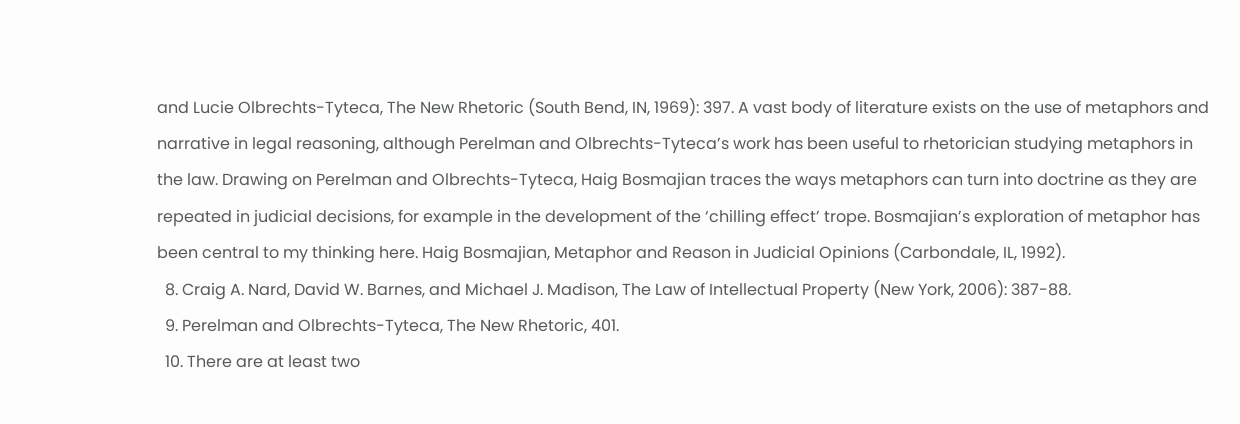and Lucie Olbrechts-Tyteca, The New Rhetoric (South Bend, IN, 1969): 397. A vast body of literature exists on the use of metaphors and narrative in legal reasoning, although Perelman and Olbrechts-Tyteca’s work has been useful to rhetorician studying metaphors in the law. Drawing on Perelman and Olbrechts-Tyteca, Haig Bosmajian traces the ways metaphors can turn into doctrine as they are repeated in judicial decisions, for example in the development of the ‘chilling effect’ trope. Bosmajian’s exploration of metaphor has been central to my thinking here. Haig Bosmajian, Metaphor and Reason in Judicial Opinions (Carbondale, IL, 1992).
  8. Craig A. Nard, David W. Barnes, and Michael J. Madison, The Law of Intellectual Property (New York, 2006): 387-88.
  9. Perelman and Olbrechts-Tyteca, The New Rhetoric, 401.
  10. There are at least two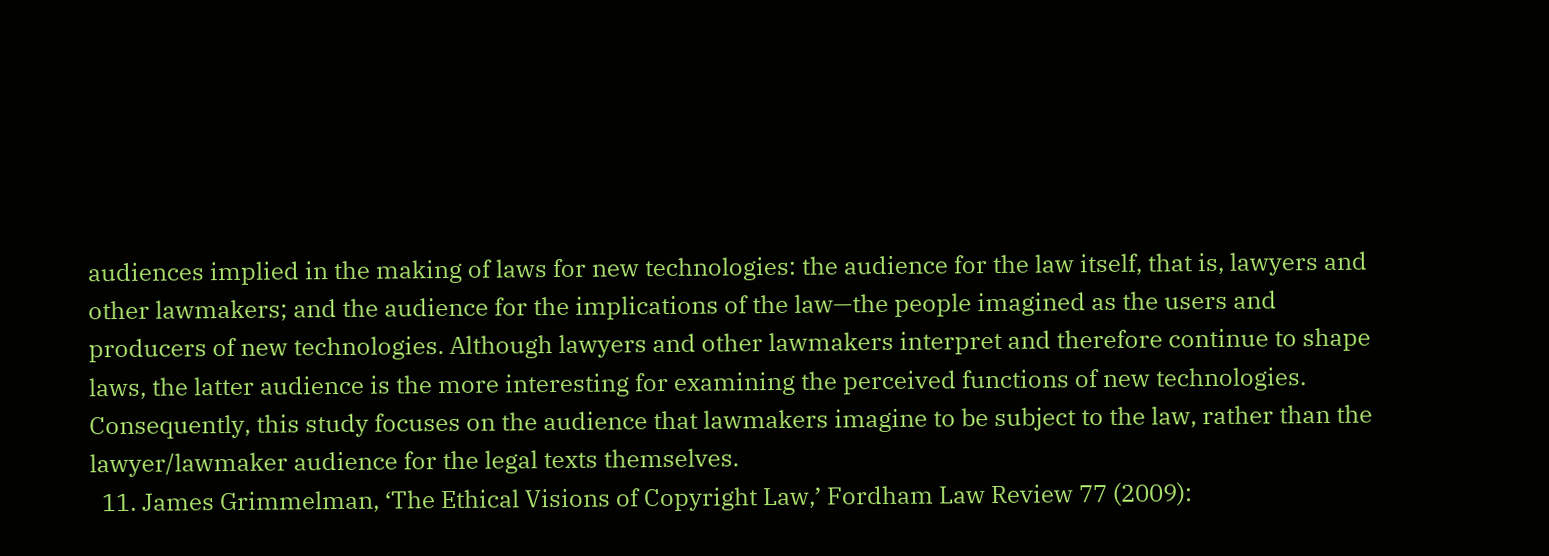audiences implied in the making of laws for new technologies: the audience for the law itself, that is, lawyers and other lawmakers; and the audience for the implications of the law—the people imagined as the users and producers of new technologies. Although lawyers and other lawmakers interpret and therefore continue to shape laws, the latter audience is the more interesting for examining the perceived functions of new technologies. Consequently, this study focuses on the audience that lawmakers imagine to be subject to the law, rather than the lawyer/lawmaker audience for the legal texts themselves.
  11. James Grimmelman, ‘The Ethical Visions of Copyright Law,’ Fordham Law Review 77 (2009):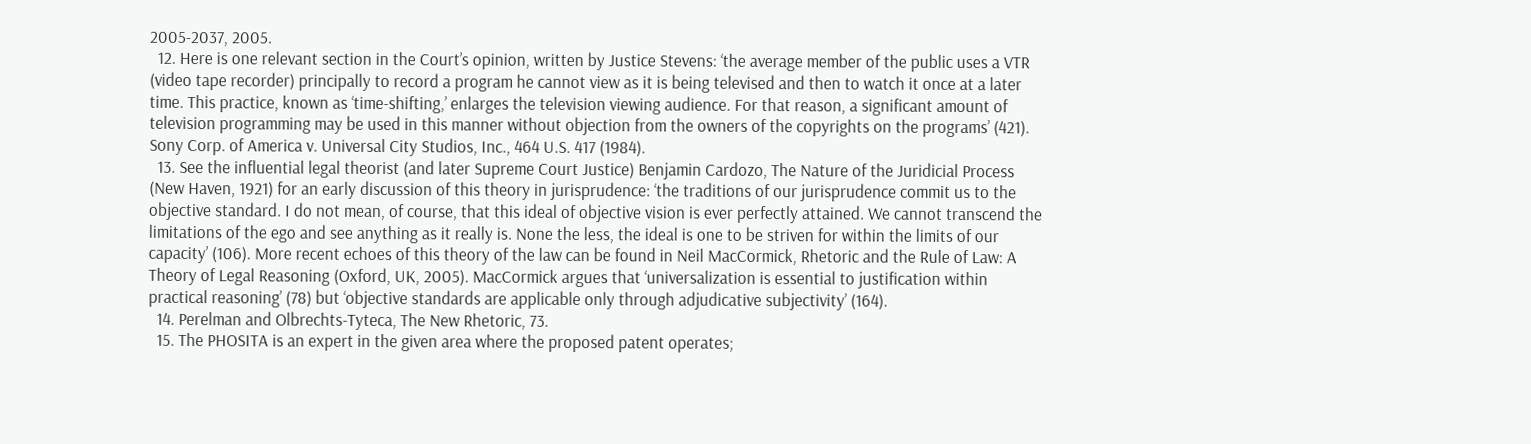2005-2037, 2005.
  12. Here is one relevant section in the Court’s opinion, written by Justice Stevens: ‘the average member of the public uses a VTR (video tape recorder) principally to record a program he cannot view as it is being televised and then to watch it once at a later time. This practice, known as ‘time-shifting,’ enlarges the television viewing audience. For that reason, a significant amount of television programming may be used in this manner without objection from the owners of the copyrights on the programs’ (421). Sony Corp. of America v. Universal City Studios, Inc., 464 U.S. 417 (1984).
  13. See the influential legal theorist (and later Supreme Court Justice) Benjamin Cardozo, The Nature of the Juridicial Process (New Haven, 1921) for an early discussion of this theory in jurisprudence: ‘the traditions of our jurisprudence commit us to the objective standard. I do not mean, of course, that this ideal of objective vision is ever perfectly attained. We cannot transcend the limitations of the ego and see anything as it really is. None the less, the ideal is one to be striven for within the limits of our capacity’ (106). More recent echoes of this theory of the law can be found in Neil MacCormick, Rhetoric and the Rule of Law: A Theory of Legal Reasoning (Oxford, UK, 2005). MacCormick argues that ‘universalization is essential to justification within practical reasoning’ (78) but ‘objective standards are applicable only through adjudicative subjectivity’ (164).
  14. Perelman and Olbrechts-Tyteca, The New Rhetoric, 73.
  15. The PHOSITA is an expert in the given area where the proposed patent operates;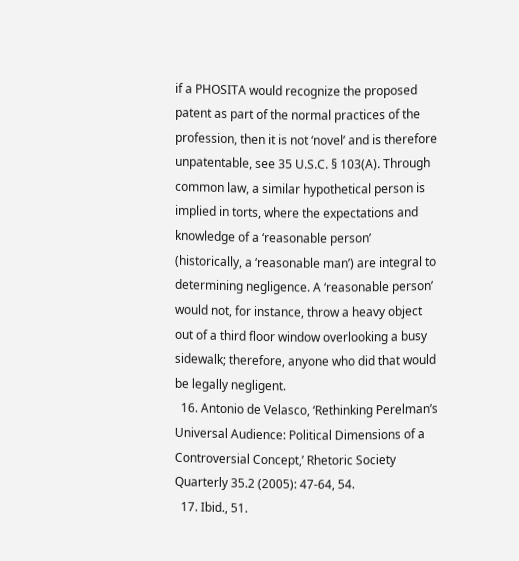if a PHOSITA would recognize the proposed patent as part of the normal practices of the profession, then it is not ‘novel’ and is therefore unpatentable, see 35 U.S.C. § 103(A). Through common law, a similar hypothetical person is implied in torts, where the expectations and knowledge of a ‘reasonable person’ (historically, a ‘reasonable man’) are integral to determining negligence. A ‘reasonable person’ would not, for instance, throw a heavy object out of a third floor window overlooking a busy sidewalk; therefore, anyone who did that would be legally negligent.
  16. Antonio de Velasco, ‘Rethinking Perelman’s Universal Audience: Political Dimensions of a Controversial Concept,’ Rhetoric Society Quarterly 35.2 (2005): 47-64, 54.
  17. Ibid., 51.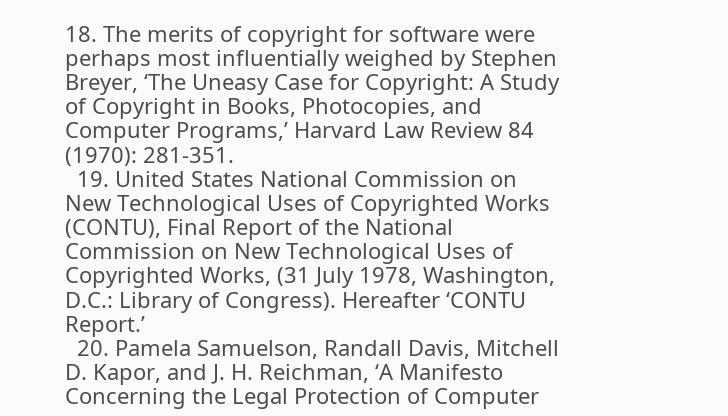18. The merits of copyright for software were perhaps most influentially weighed by Stephen Breyer, ‘The Uneasy Case for Copyright: A Study of Copyright in Books, Photocopies, and Computer Programs,’ Harvard Law Review 84 (1970): 281-351.
  19. United States National Commission on New Technological Uses of Copyrighted Works (CONTU), Final Report of the National Commission on New Technological Uses of Copyrighted Works, (31 July 1978, Washington, D.C.: Library of Congress). Hereafter ‘CONTU Report.’
  20. Pamela Samuelson, Randall Davis, Mitchell D. Kapor, and J. H. Reichman, ‘A Manifesto Concerning the Legal Protection of Computer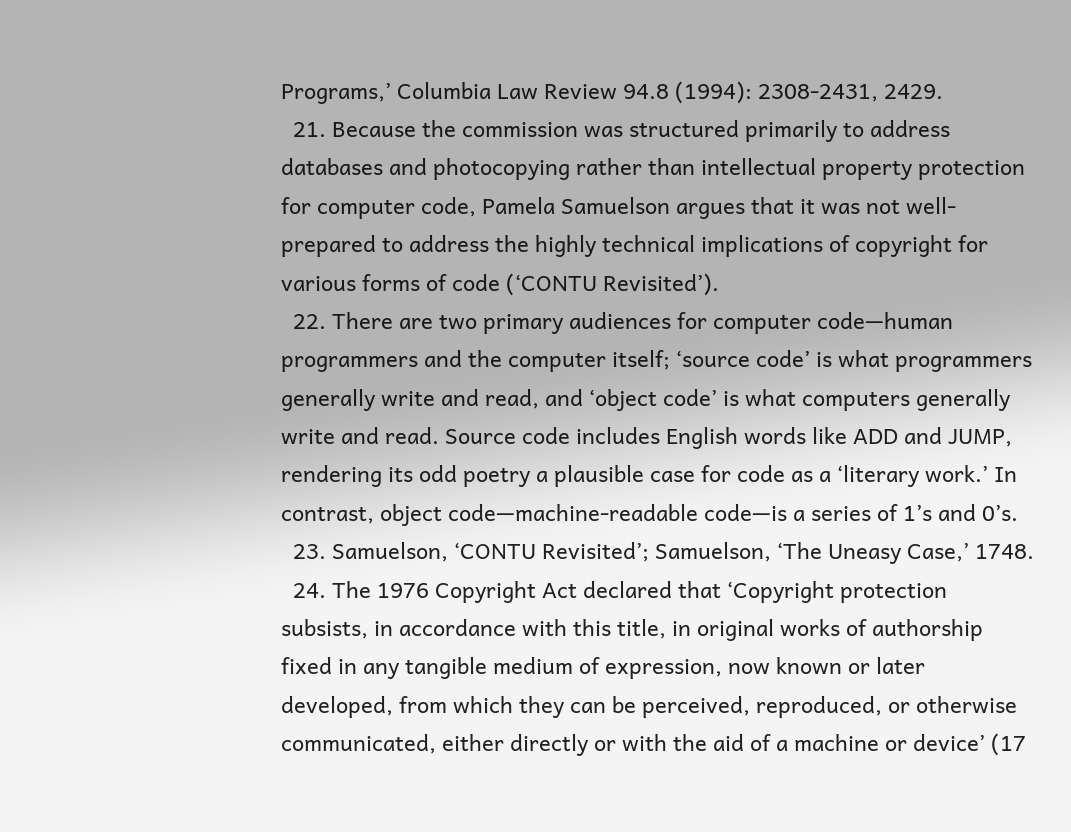Programs,’ Columbia Law Review 94.8 (1994): 2308-2431, 2429.
  21. Because the commission was structured primarily to address databases and photocopying rather than intellectual property protection for computer code, Pamela Samuelson argues that it was not well-prepared to address the highly technical implications of copyright for various forms of code (‘CONTU Revisited’).
  22. There are two primary audiences for computer code—human programmers and the computer itself; ‘source code’ is what programmers generally write and read, and ‘object code’ is what computers generally write and read. Source code includes English words like ADD and JUMP, rendering its odd poetry a plausible case for code as a ‘literary work.’ In contrast, object code—machine-readable code—is a series of 1’s and 0’s.
  23. Samuelson, ‘CONTU Revisited’; Samuelson, ‘The Uneasy Case,’ 1748.
  24. The 1976 Copyright Act declared that ‘Copyright protection subsists, in accordance with this title, in original works of authorship fixed in any tangible medium of expression, now known or later developed, from which they can be perceived, reproduced, or otherwise communicated, either directly or with the aid of a machine or device’ (17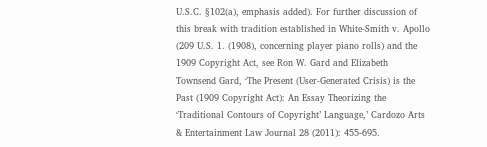U.S.C. §102(a), emphasis added). For further discussion of this break with tradition established in White-Smith v. Apollo (209 U.S. 1. (1908), concerning player piano rolls) and the 1909 Copyright Act, see Ron W. Gard and Elizabeth Townsend Gard, ‘The Present (User-Generated Crisis) is the Past (1909 Copyright Act): An Essay Theorizing the ‘Traditional Contours of Copyright’ Language,’ Cardozo Arts & Entertainment Law Journal 28 (2011): 455-695.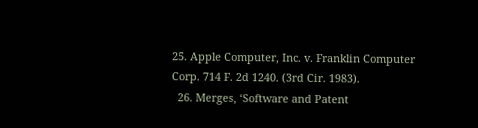25. Apple Computer, Inc. v. Franklin Computer Corp. 714 F. 2d 1240. (3rd Cir. 1983).
  26. Merges, ‘Software and Patent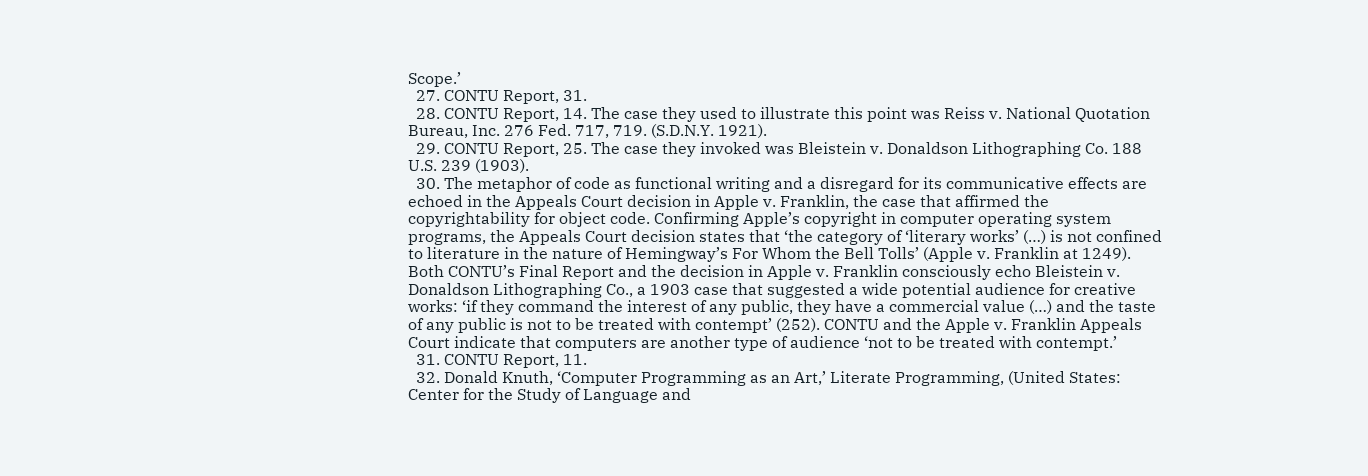Scope.’
  27. CONTU Report, 31.
  28. CONTU Report, 14. The case they used to illustrate this point was Reiss v. National Quotation Bureau, Inc. 276 Fed. 717, 719. (S.D.N.Y. 1921).
  29. CONTU Report, 25. The case they invoked was Bleistein v. Donaldson Lithographing Co. 188 U.S. 239 (1903).
  30. The metaphor of code as functional writing and a disregard for its communicative effects are echoed in the Appeals Court decision in Apple v. Franklin, the case that affirmed the copyrightability for object code. Confirming Apple’s copyright in computer operating system programs, the Appeals Court decision states that ‘the category of ‘literary works’ (…) is not confined to literature in the nature of Hemingway’s For Whom the Bell Tolls’ (Apple v. Franklin at 1249). Both CONTU’s Final Report and the decision in Apple v. Franklin consciously echo Bleistein v. Donaldson Lithographing Co., a 1903 case that suggested a wide potential audience for creative works: ‘if they command the interest of any public, they have a commercial value (…) and the taste of any public is not to be treated with contempt’ (252). CONTU and the Apple v. Franklin Appeals Court indicate that computers are another type of audience ‘not to be treated with contempt.’
  31. CONTU Report, 11.
  32. Donald Knuth, ‘Computer Programming as an Art,’ Literate Programming, (United States: Center for the Study of Language and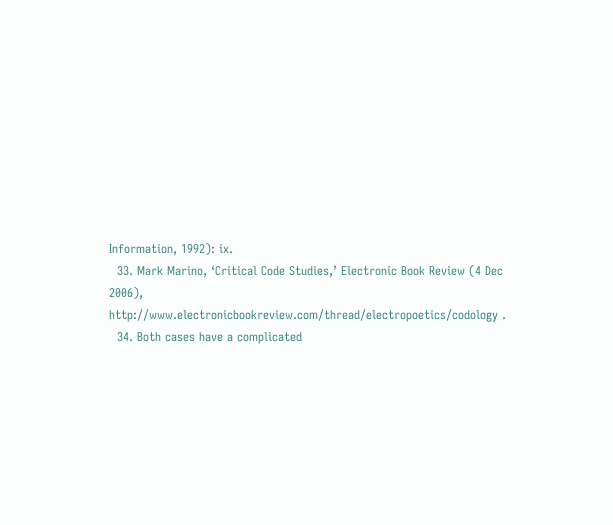Information, 1992): ix.
  33. Mark Marino, ‘Critical Code Studies,’ Electronic Book Review (4 Dec 2006), http://www.electronicbookreview.com/thread/electropoetics/codology .
  34. Both cases have a complicated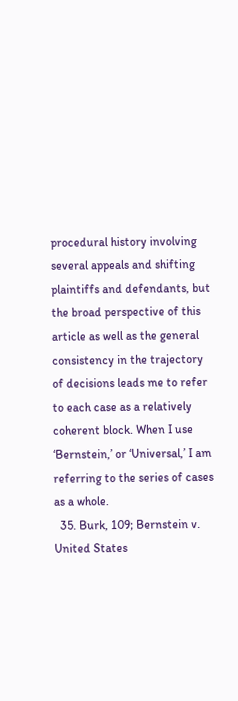procedural history involving several appeals and shifting plaintiffs and defendants, but the broad perspective of this article as well as the general consistency in the trajectory of decisions leads me to refer to each case as a relatively coherent block. When I use ‘Bernstein,’ or ‘Universal,’ I am referring to the series of cases as a whole.
  35. Burk, 109; Bernstein v. United States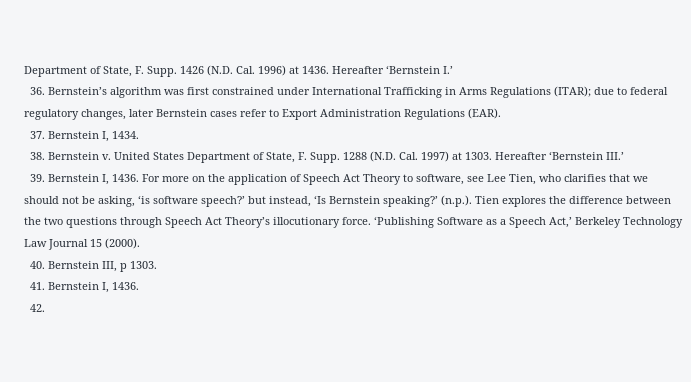Department of State, F. Supp. 1426 (N.D. Cal. 1996) at 1436. Hereafter ‘Bernstein I.’
  36. Bernstein’s algorithm was first constrained under International Trafficking in Arms Regulations (ITAR); due to federal regulatory changes, later Bernstein cases refer to Export Administration Regulations (EAR).
  37. Bernstein I, 1434.
  38. Bernstein v. United States Department of State, F. Supp. 1288 (N.D. Cal. 1997) at 1303. Hereafter ‘Bernstein III.’
  39. Bernstein I, 1436. For more on the application of Speech Act Theory to software, see Lee Tien, who clarifies that we should not be asking, ‘is software speech?’ but instead, ‘Is Bernstein speaking?’ (n.p.). Tien explores the difference between the two questions through Speech Act Theory’s illocutionary force. ‘Publishing Software as a Speech Act,’ Berkeley Technology Law Journal 15 (2000).
  40. Bernstein III, p 1303.
  41. Bernstein I, 1436.
  42.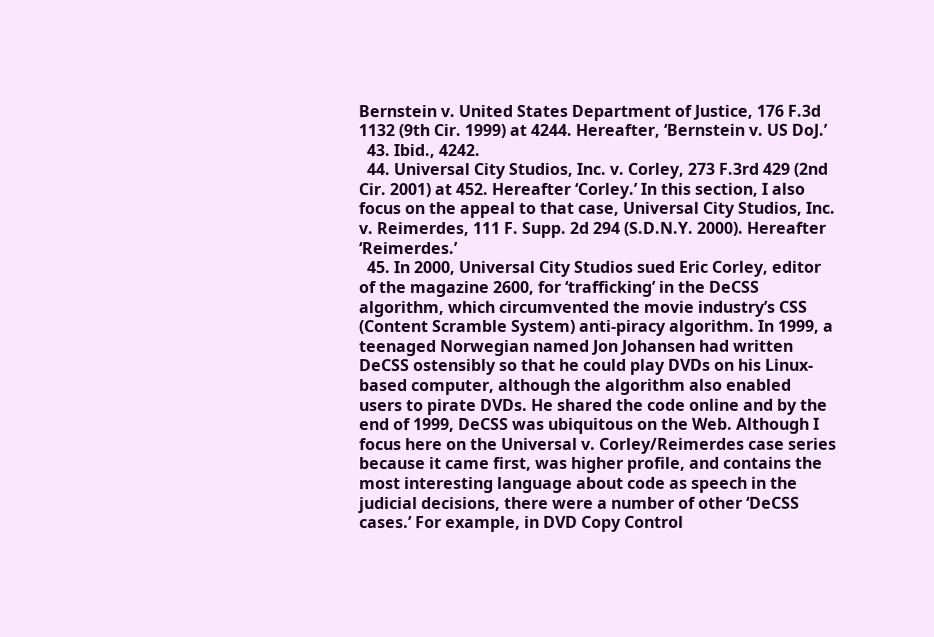Bernstein v. United States Department of Justice, 176 F.3d 1132 (9th Cir. 1999) at 4244. Hereafter, ‘Bernstein v. US DoJ.’
  43. Ibid., 4242.
  44. Universal City Studios, Inc. v. Corley, 273 F.3rd 429 (2nd Cir. 2001) at 452. Hereafter ‘Corley.’ In this section, I also focus on the appeal to that case, Universal City Studios, Inc. v. Reimerdes, 111 F. Supp. 2d 294 (S.D.N.Y. 2000). Hereafter ‘Reimerdes.’
  45. In 2000, Universal City Studios sued Eric Corley, editor of the magazine 2600, for ‘trafficking’ in the DeCSS algorithm, which circumvented the movie industry’s CSS (Content Scramble System) anti-piracy algorithm. In 1999, a teenaged Norwegian named Jon Johansen had written DeCSS ostensibly so that he could play DVDs on his Linux-based computer, although the algorithm also enabled users to pirate DVDs. He shared the code online and by the end of 1999, DeCSS was ubiquitous on the Web. Although I focus here on the Universal v. Corley/Reimerdes case series because it came first, was higher profile, and contains the most interesting language about code as speech in the judicial decisions, there were a number of other ‘DeCSS cases.’ For example, in DVD Copy Control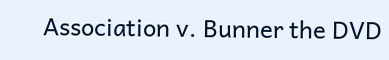Association v. Bunner the DVD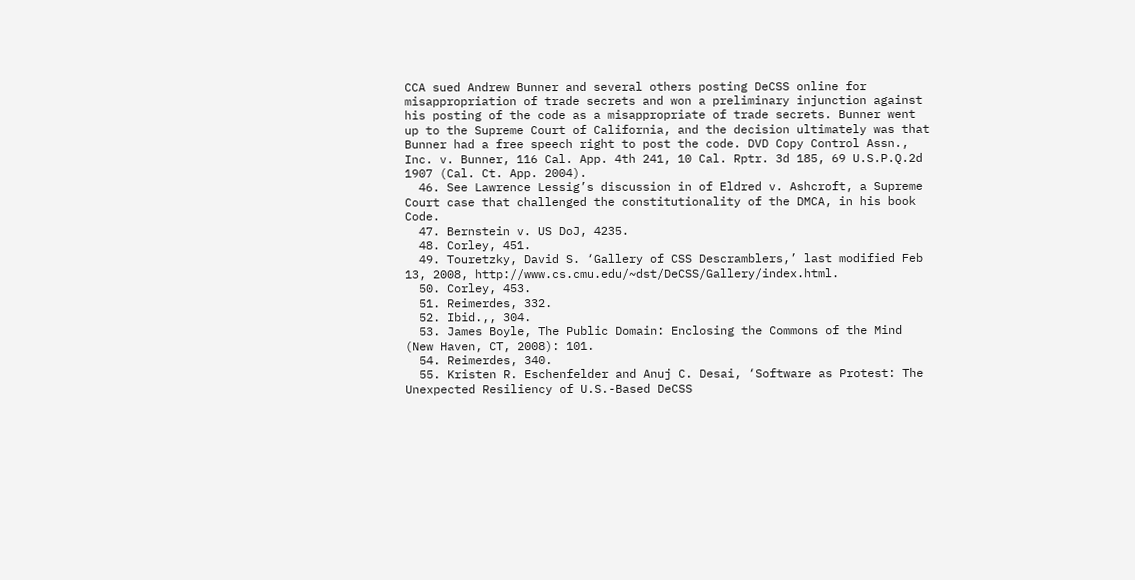CCA sued Andrew Bunner and several others posting DeCSS online for misappropriation of trade secrets and won a preliminary injunction against his posting of the code as a misappropriate of trade secrets. Bunner went up to the Supreme Court of California, and the decision ultimately was that Bunner had a free speech right to post the code. DVD Copy Control Assn., Inc. v. Bunner, 116 Cal. App. 4th 241, 10 Cal. Rptr. 3d 185, 69 U.S.P.Q.2d 1907 (Cal. Ct. App. 2004).
  46. See Lawrence Lessig’s discussion in of Eldred v. Ashcroft, a Supreme Court case that challenged the constitutionality of the DMCA, in his book Code.
  47. Bernstein v. US DoJ, 4235.
  48. Corley, 451.
  49. Touretzky, David S. ‘Gallery of CSS Descramblers,’ last modified Feb 13, 2008, http://www.cs.cmu.edu/~dst/DeCSS/Gallery/index.html.
  50. Corley, 453.
  51. Reimerdes, 332.
  52. Ibid.,, 304.
  53. James Boyle, The Public Domain: Enclosing the Commons of the Mind (New Haven, CT, 2008): 101.
  54. Reimerdes, 340.
  55. Kristen R. Eschenfelder and Anuj C. Desai, ‘Software as Protest: The Unexpected Resiliency of U.S.-Based DeCSS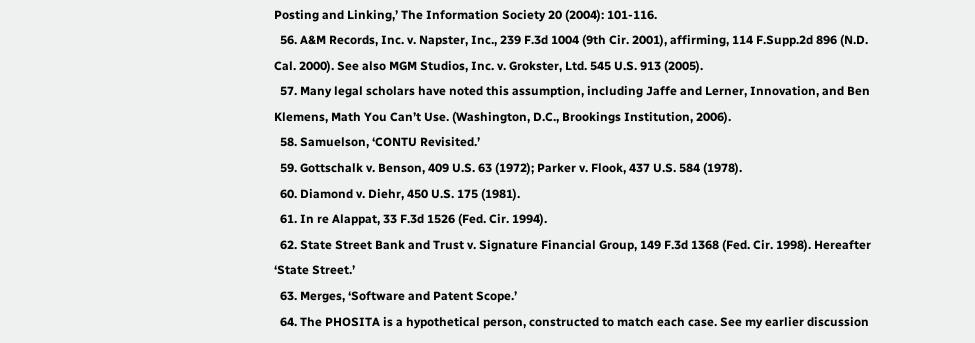Posting and Linking,’ The Information Society 20 (2004): 101-116.
  56. A&M Records, Inc. v. Napster, Inc., 239 F.3d 1004 (9th Cir. 2001), affirming, 114 F.Supp.2d 896 (N.D. Cal. 2000). See also MGM Studios, Inc. v. Grokster, Ltd. 545 U.S. 913 (2005).
  57. Many legal scholars have noted this assumption, including Jaffe and Lerner, Innovation, and Ben Klemens, Math You Can’t Use. (Washington, D.C., Brookings Institution, 2006).
  58. Samuelson, ‘CONTU Revisited.’
  59. Gottschalk v. Benson, 409 U.S. 63 (1972); Parker v. Flook, 437 U.S. 584 (1978).
  60. Diamond v. Diehr, 450 U.S. 175 (1981).
  61. In re Alappat, 33 F.3d 1526 (Fed. Cir. 1994).
  62. State Street Bank and Trust v. Signature Financial Group, 149 F.3d 1368 (Fed. Cir. 1998). Hereafter ‘State Street.’
  63. Merges, ‘Software and Patent Scope.’
  64. The PHOSITA is a hypothetical person, constructed to match each case. See my earlier discussion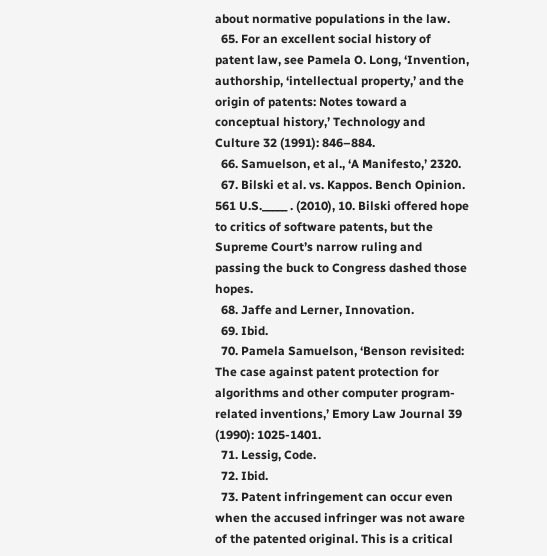about normative populations in the law.
  65. For an excellent social history of patent law, see Pamela O. Long, ‘Invention, authorship, ‘intellectual property,’ and the origin of patents: Notes toward a conceptual history,’ Technology and Culture 32 (1991): 846–884.
  66. Samuelson, et al., ‘A Manifesto,’ 2320.
  67. Bilski et al. vs. Kappos. Bench Opinion. 561 U.S._____ . (2010), 10. Bilski offered hope to critics of software patents, but the Supreme Court’s narrow ruling and passing the buck to Congress dashed those hopes.
  68. Jaffe and Lerner, Innovation.
  69. Ibid.
  70. Pamela Samuelson, ‘Benson revisited: The case against patent protection for algorithms and other computer program-related inventions,’ Emory Law Journal 39 (1990): 1025-1401.
  71. Lessig, Code.
  72. Ibid.
  73. Patent infringement can occur even when the accused infringer was not aware of the patented original. This is a critical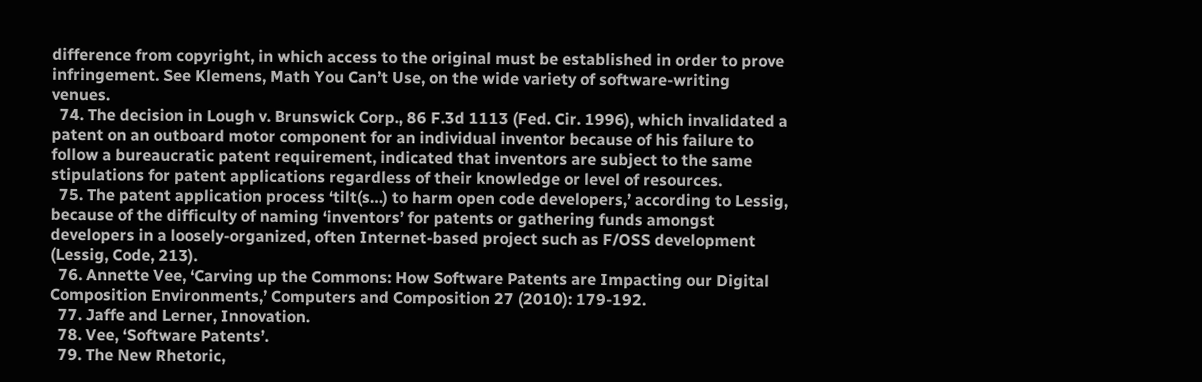difference from copyright, in which access to the original must be established in order to prove infringement. See Klemens, Math You Can’t Use, on the wide variety of software-writing venues.
  74. The decision in Lough v. Brunswick Corp., 86 F.3d 1113 (Fed. Cir. 1996), which invalidated a patent on an outboard motor component for an individual inventor because of his failure to follow a bureaucratic patent requirement, indicated that inventors are subject to the same stipulations for patent applications regardless of their knowledge or level of resources.
  75. The patent application process ‘tilt(s…) to harm open code developers,’ according to Lessig, because of the difficulty of naming ‘inventors’ for patents or gathering funds amongst developers in a loosely-organized, often Internet-based project such as F/OSS development (Lessig, Code, 213).
  76. Annette Vee, ‘Carving up the Commons: How Software Patents are Impacting our Digital Composition Environments,’ Computers and Composition 27 (2010): 179-192.
  77. Jaffe and Lerner, Innovation.
  78. Vee, ‘Software Patents’.
  79. The New Rhetoric,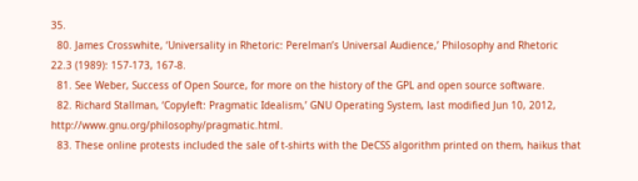35.
  80. James Crosswhite, ‘Universality in Rhetoric: Perelman’s Universal Audience,’ Philosophy and Rhetoric 22.3 (1989): 157-173, 167-8.
  81. See Weber, Success of Open Source, for more on the history of the GPL and open source software.
  82. Richard Stallman, ‘Copyleft: Pragmatic Idealism,’ GNU Operating System, last modified Jun 10, 2012, http://www.gnu.org/philosophy/pragmatic.html.
  83. These online protests included the sale of t-shirts with the DeCSS algorithm printed on them, haikus that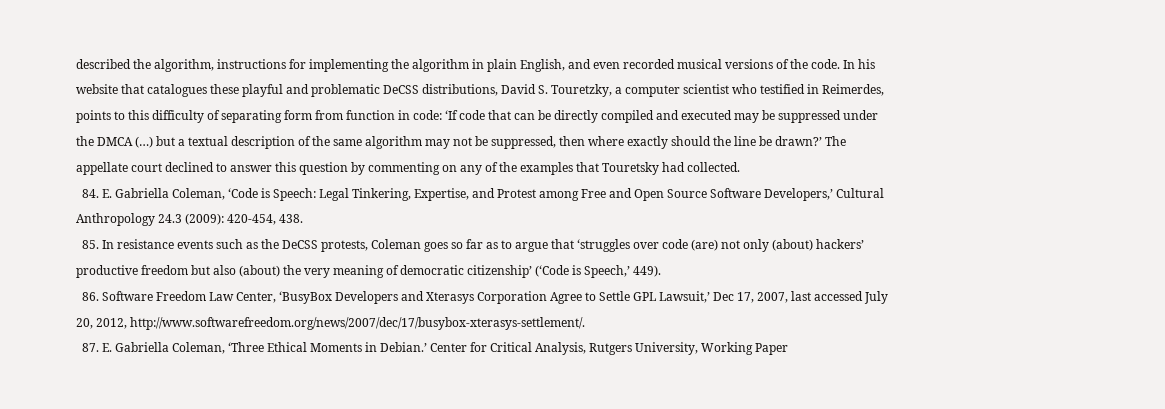described the algorithm, instructions for implementing the algorithm in plain English, and even recorded musical versions of the code. In his website that catalogues these playful and problematic DeCSS distributions, David S. Touretzky, a computer scientist who testified in Reimerdes, points to this difficulty of separating form from function in code: ‘If code that can be directly compiled and executed may be suppressed under the DMCA (…) but a textual description of the same algorithm may not be suppressed, then where exactly should the line be drawn?’ The appellate court declined to answer this question by commenting on any of the examples that Touretsky had collected.
  84. E. Gabriella Coleman, ‘Code is Speech: Legal Tinkering, Expertise, and Protest among Free and Open Source Software Developers,’ Cultural Anthropology 24.3 (2009): 420-454, 438.
  85. In resistance events such as the DeCSS protests, Coleman goes so far as to argue that ‘struggles over code (are) not only (about) hackers’ productive freedom but also (about) the very meaning of democratic citizenship’ (‘Code is Speech,’ 449).
  86. Software Freedom Law Center, ‘BusyBox Developers and Xterasys Corporation Agree to Settle GPL Lawsuit,’ Dec 17, 2007, last accessed July 20, 2012, http://www.softwarefreedom.org/news/2007/dec/17/busybox-xterasys-settlement/.
  87. E. Gabriella Coleman, ‘Three Ethical Moments in Debian.’ Center for Critical Analysis, Rutgers University, Working Paper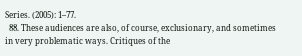Series. (2005): 1–77.
  88. These audiences are also, of course, exclusionary, and sometimes in very problematic ways. Critiques of the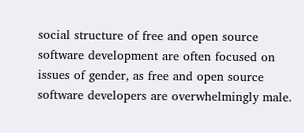social structure of free and open source software development are often focused on issues of gender, as free and open source software developers are overwhelmingly male.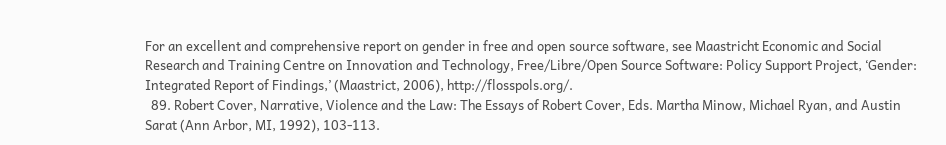For an excellent and comprehensive report on gender in free and open source software, see Maastricht Economic and Social Research and Training Centre on Innovation and Technology, Free/Libre/Open Source Software: Policy Support Project, ‘Gender: Integrated Report of Findings,’ (Maastrict, 2006), http://flosspols.org/.
  89. Robert Cover, Narrative, Violence and the Law: The Essays of Robert Cover, Eds. Martha Minow, Michael Ryan, and Austin Sarat (Ann Arbor, MI, 1992), 103-113.